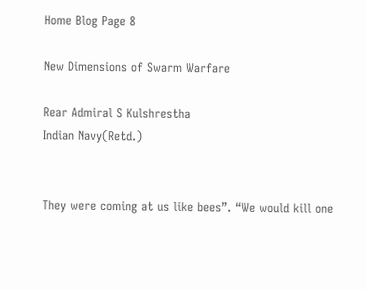Home Blog Page 8

New Dimensions of Swarm Warfare

Rear Admiral S Kulshrestha
Indian Navy(Retd.)


They were coming at us like bees”. “We would kill one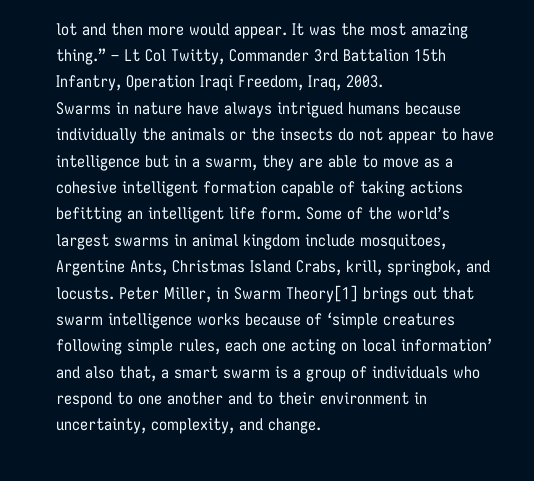lot and then more would appear. It was the most amazing thing.” – Lt Col Twitty, Commander 3rd Battalion 15th Infantry, Operation Iraqi Freedom, Iraq, 2003.
Swarms in nature have always intrigued humans because individually the animals or the insects do not appear to have intelligence but in a swarm, they are able to move as a cohesive intelligent formation capable of taking actions befitting an intelligent life form. Some of the world’s largest swarms in animal kingdom include mosquitoes, Argentine Ants, Christmas Island Crabs, krill, springbok, and locusts. Peter Miller, in Swarm Theory[1] brings out that swarm intelligence works because of ‘simple creatures following simple rules, each one acting on local information’ and also that, a smart swarm is a group of individuals who respond to one another and to their environment in uncertainty, complexity, and change.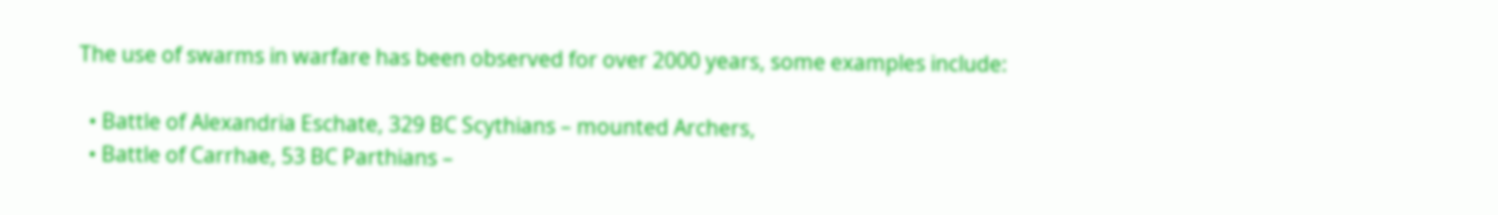The use of swarms in warfare has been observed for over 2000 years, some examples include:

  • Battle of Alexandria Eschate, 329 BC Scythians – mounted Archers,
  • Battle of Carrhae, 53 BC Parthians –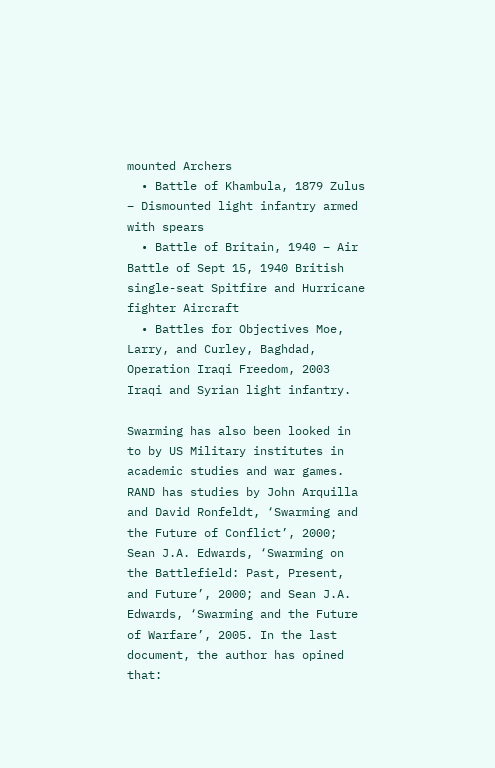mounted Archers
  • Battle of Khambula, 1879 Zulus – Dismounted light infantry armed with spears
  • Battle of Britain, 1940 – Air Battle of Sept 15, 1940 British single-seat Spitfire and Hurricane fighter Aircraft
  • Battles for Objectives Moe, Larry, and Curley, Baghdad, Operation Iraqi Freedom, 2003 Iraqi and Syrian light infantry.

Swarming has also been looked in to by US Military institutes in academic studies and war games. RAND has studies by John Arquilla and David Ronfeldt, ‘Swarming and the Future of Conflict’, 2000; Sean J.A. Edwards, ‘Swarming on the Battlefield: Past, Present, and Future’, 2000; and Sean J.A. Edwards, ‘Swarming and the Future of Warfare’, 2005. In the last document, the author has opined that: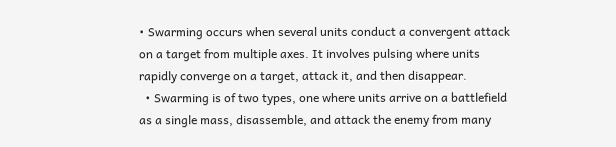• Swarming occurs when several units conduct a convergent attack on a target from multiple axes. It involves pulsing where units rapidly converge on a target, attack it, and then disappear.
  • Swarming is of two types, one where units arrive on a battlefield as a single mass, disassemble, and attack the enemy from many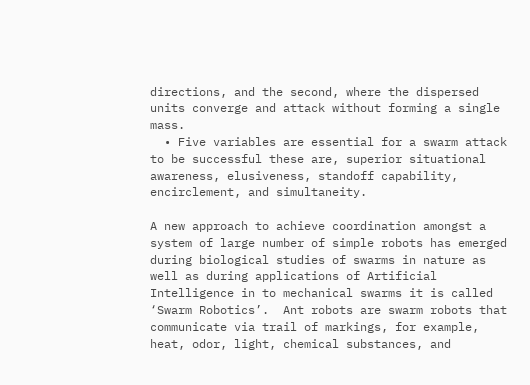directions, and the second, where the dispersed units converge and attack without forming a single mass.
  • Five variables are essential for a swarm attack to be successful these are, superior situational awareness, elusiveness, standoff capability, encirclement, and simultaneity.

A new approach to achieve coordination amongst a system of large number of simple robots has emerged during biological studies of swarms in nature as well as during applications of Artificial Intelligence in to mechanical swarms it is called ‘Swarm Robotics’.  Ant robots are swarm robots that communicate via trail of markings, for example, heat, odor, light, chemical substances, and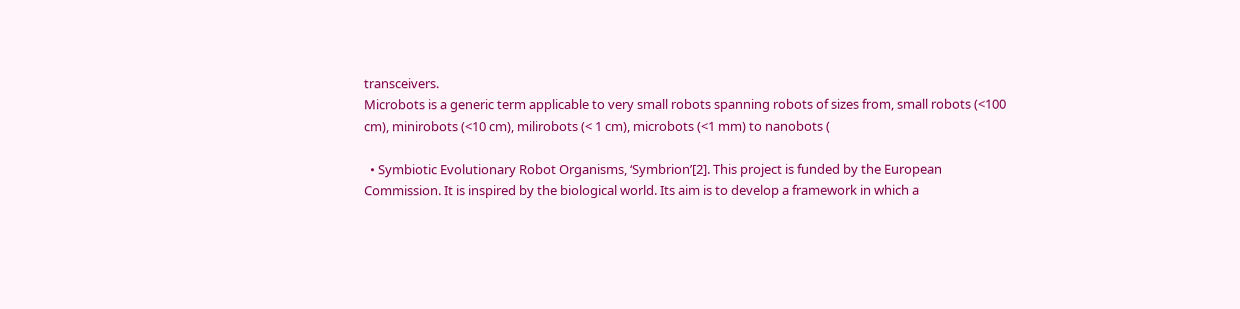transceivers.
Microbots is a generic term applicable to very small robots spanning robots of sizes from, small robots (<100 cm), minirobots (<10 cm), milirobots (< 1 cm), microbots (<1 mm) to nanobots (

  • Symbiotic Evolutionary Robot Organisms, ‘Symbrion’[2]. This project is funded by the European Commission. It is inspired by the biological world. Its aim is to develop a framework in which a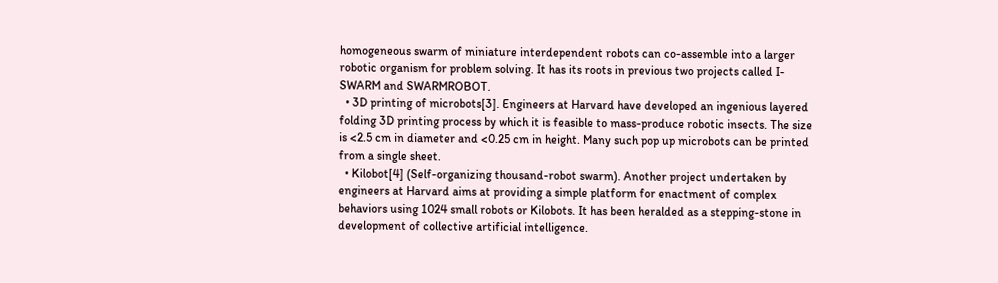homogeneous swarm of miniature interdependent robots can co-assemble into a larger robotic organism for problem solving. It has its roots in previous two projects called I-SWARM and SWARMROBOT.
  • 3D printing of microbots[3]. Engineers at Harvard have developed an ingenious layered folding 3D printing process by which it is feasible to mass-produce robotic insects. The size is <2.5 cm in diameter and <0.25 cm in height. Many such pop up microbots can be printed from a single sheet.
  • Kilobot[4] (Self-organizing thousand-robot swarm). Another project undertaken by engineers at Harvard aims at providing a simple platform for enactment of complex behaviors using 1024 small robots or Kilobots. It has been heralded as a stepping-stone in development of collective artificial intelligence.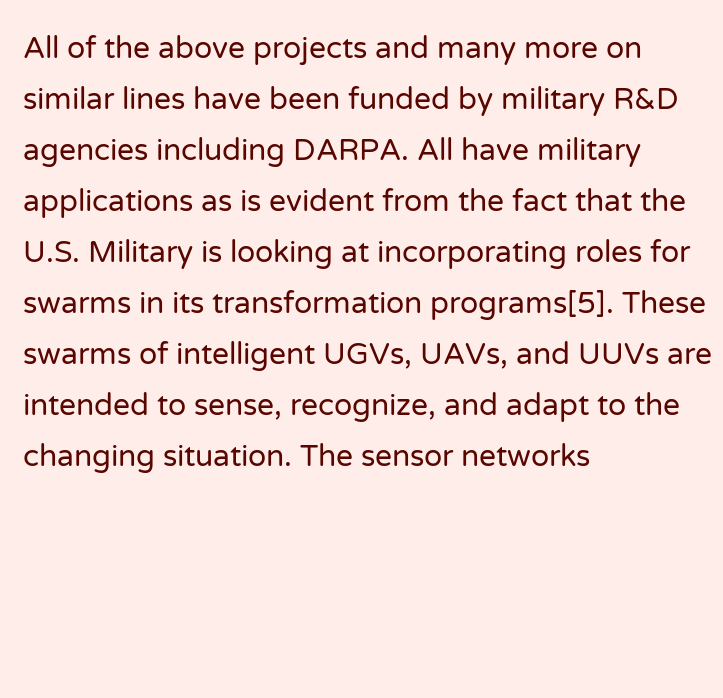All of the above projects and many more on similar lines have been funded by military R&D agencies including DARPA. All have military applications as is evident from the fact that the U.S. Military is looking at incorporating roles for swarms in its transformation programs[5]. These swarms of intelligent UGVs, UAVs, and UUVs are intended to sense, recognize, and adapt to the changing situation. The sensor networks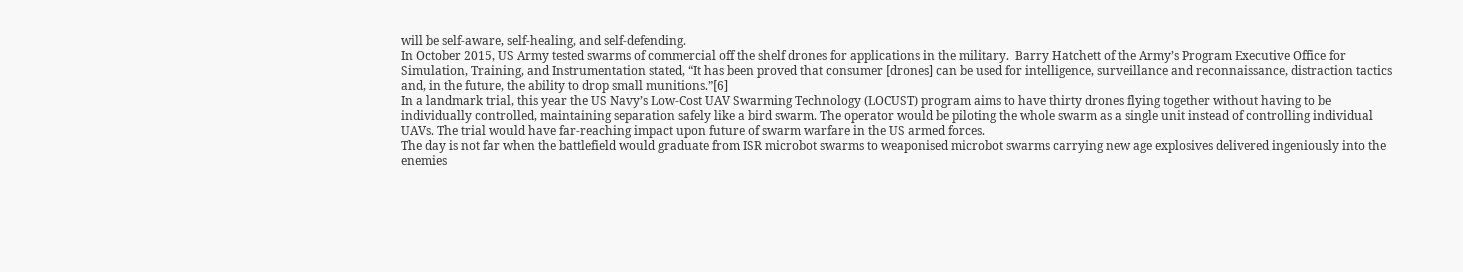will be self-aware, self-healing, and self-defending.
In October 2015, US Army tested swarms of commercial off the shelf drones for applications in the military.  Barry Hatchett of the Army’s Program Executive Office for Simulation, Training, and Instrumentation stated, “It has been proved that consumer [drones] can be used for intelligence, surveillance and reconnaissance, distraction tactics and, in the future, the ability to drop small munitions.”[6]
In a landmark trial, this year the US Navy’s Low-Cost UAV Swarming Technology (LOCUST) program aims to have thirty drones flying together without having to be individually controlled, maintaining separation safely like a bird swarm. The operator would be piloting the whole swarm as a single unit instead of controlling individual UAVs. The trial would have far-reaching impact upon future of swarm warfare in the US armed forces.
The day is not far when the battlefield would graduate from ISR microbot swarms to weaponised microbot swarms carrying new age explosives delivered ingeniously into the enemies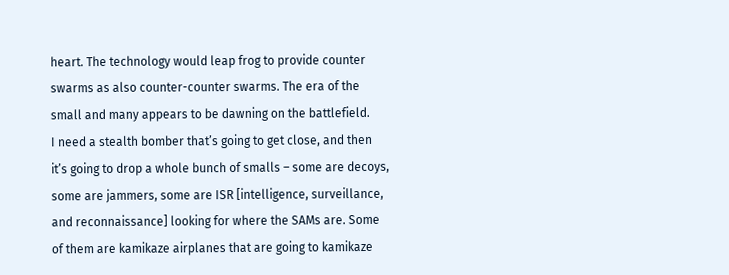heart. The technology would leap frog to provide counter swarms as also counter-counter swarms. The era of the small and many appears to be dawning on the battlefield.
I need a stealth bomber that’s going to get close, and then it’s going to drop a whole bunch of smalls – some are decoys, some are jammers, some are ISR [intelligence, surveillance, and reconnaissance] looking for where the SAMs are. Some of them are kamikaze airplanes that are going to kamikaze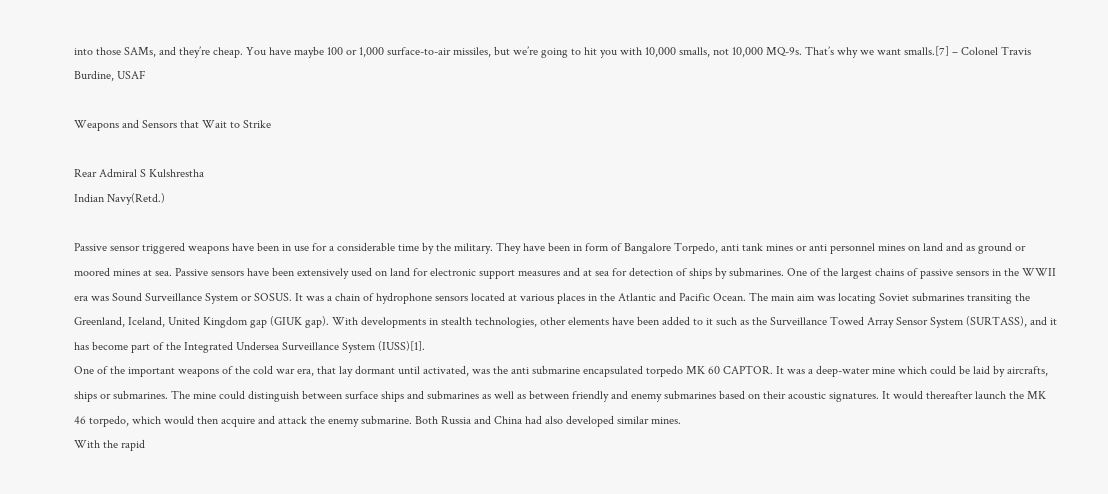into those SAMs, and they’re cheap. You have maybe 100 or 1,000 surface-to-air missiles, but we’re going to hit you with 10,000 smalls, not 10,000 MQ-9s. That’s why we want smalls.[7] – Colonel Travis Burdine, USAF

Weapons and Sensors that Wait to Strike

Rear Admiral S Kulshrestha
Indian Navy(Retd.)

Passive sensor triggered weapons have been in use for a considerable time by the military. They have been in form of Bangalore Torpedo, anti tank mines or anti personnel mines on land and as ground or moored mines at sea. Passive sensors have been extensively used on land for electronic support measures and at sea for detection of ships by submarines. One of the largest chains of passive sensors in the WWII era was Sound Surveillance System or SOSUS. It was a chain of hydrophone sensors located at various places in the Atlantic and Pacific Ocean. The main aim was locating Soviet submarines transiting the Greenland, Iceland, United Kingdom gap (GIUK gap). With developments in stealth technologies, other elements have been added to it such as the Surveillance Towed Array Sensor System (SURTASS), and it has become part of the Integrated Undersea Surveillance System (IUSS)[1].
One of the important weapons of the cold war era, that lay dormant until activated, was the anti submarine encapsulated torpedo MK 60 CAPTOR. It was a deep-water mine which could be laid by aircrafts, ships or submarines. The mine could distinguish between surface ships and submarines as well as between friendly and enemy submarines based on their acoustic signatures. It would thereafter launch the MK 46 torpedo, which would then acquire and attack the enemy submarine. Both Russia and China had also developed similar mines.
With the rapid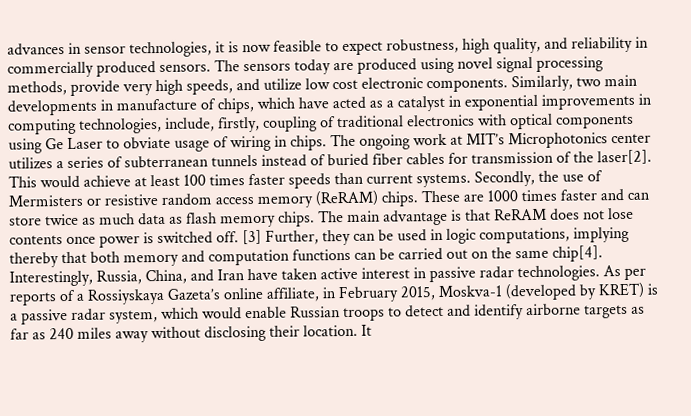advances in sensor technologies, it is now feasible to expect robustness, high quality, and reliability in commercially produced sensors. The sensors today are produced using novel signal processing methods, provide very high speeds, and utilize low cost electronic components. Similarly, two main developments in manufacture of chips, which have acted as a catalyst in exponential improvements in computing technologies, include, firstly, coupling of traditional electronics with optical components using Ge Laser to obviate usage of wiring in chips. The ongoing work at MIT’s Microphotonics center utilizes a series of subterranean tunnels instead of buried fiber cables for transmission of the laser[2]. This would achieve at least 100 times faster speeds than current systems. Secondly, the use of Mermisters or resistive random access memory (ReRAM) chips. These are 1000 times faster and can store twice as much data as flash memory chips. The main advantage is that ReRAM does not lose contents once power is switched off. [3] Further, they can be used in logic computations, implying thereby that both memory and computation functions can be carried out on the same chip[4].
Interestingly, Russia, China, and Iran have taken active interest in passive radar technologies. As per reports of a Rossiyskaya Gazeta’s online affiliate, in February 2015, Moskva-1 (developed by KRET) is a passive radar system, which would enable Russian troops to detect and identify airborne targets as far as 240 miles away without disclosing their location. It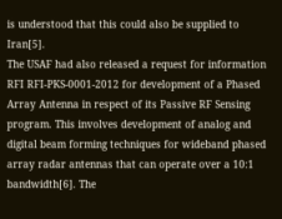is understood that this could also be supplied to Iran[5].
The USAF had also released a request for information RFI RFI-PKS-0001-2012 for development of a Phased Array Antenna in respect of its Passive RF Sensing program. This involves development of analog and digital beam forming techniques for wideband phased array radar antennas that can operate over a 10:1 bandwidth[6]. The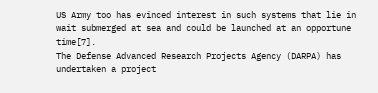US Army too has evinced interest in such systems that lie in wait submerged at sea and could be launched at an opportune time[7].
The Defense Advanced Research Projects Agency (DARPA) has undertaken a project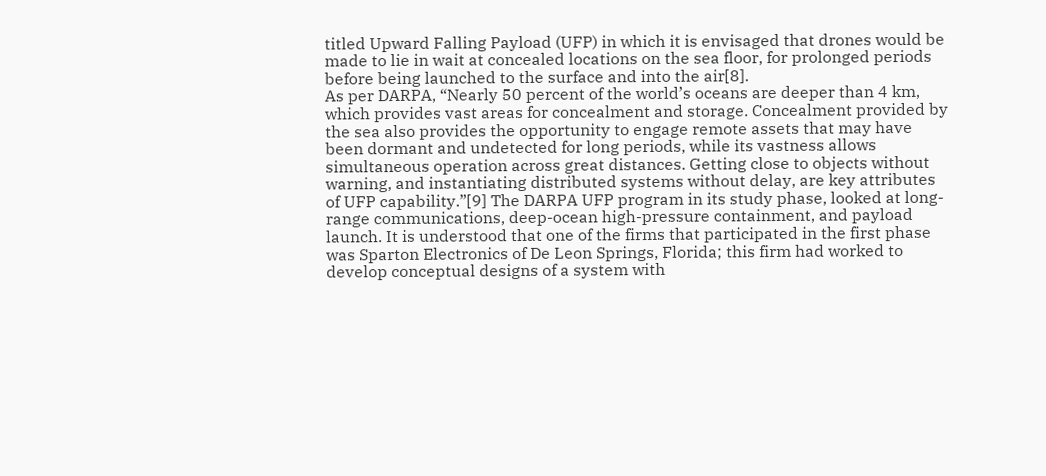titled Upward Falling Payload (UFP) in which it is envisaged that drones would be made to lie in wait at concealed locations on the sea floor, for prolonged periods before being launched to the surface and into the air[8].
As per DARPA, “Nearly 50 percent of the world’s oceans are deeper than 4 km, which provides vast areas for concealment and storage. Concealment provided by the sea also provides the opportunity to engage remote assets that may have been dormant and undetected for long periods, while its vastness allows simultaneous operation across great distances. Getting close to objects without warning, and instantiating distributed systems without delay, are key attributes of UFP capability.”[9] The DARPA UFP program in its study phase, looked at long-range communications, deep-ocean high-pressure containment, and payload launch. It is understood that one of the firms that participated in the first phase was Sparton Electronics of De Leon Springs, Florida; this firm had worked to develop conceptual designs of a system with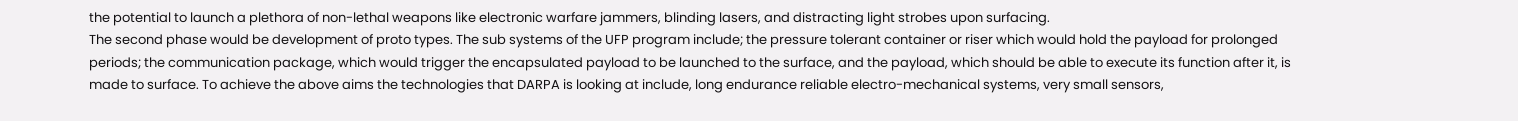the potential to launch a plethora of non-lethal weapons like electronic warfare jammers, blinding lasers, and distracting light strobes upon surfacing.
The second phase would be development of proto types. The sub systems of the UFP program include; the pressure tolerant container or riser which would hold the payload for prolonged periods; the communication package, which would trigger the encapsulated payload to be launched to the surface, and the payload, which should be able to execute its function after it, is made to surface. To achieve the above aims the technologies that DARPA is looking at include, long endurance reliable electro-mechanical systems, very small sensors,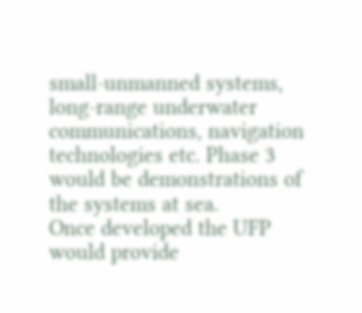small-unmanned systems, long-range underwater communications, navigation technologies etc. Phase 3 would be demonstrations of the systems at sea.
Once developed the UFP would provide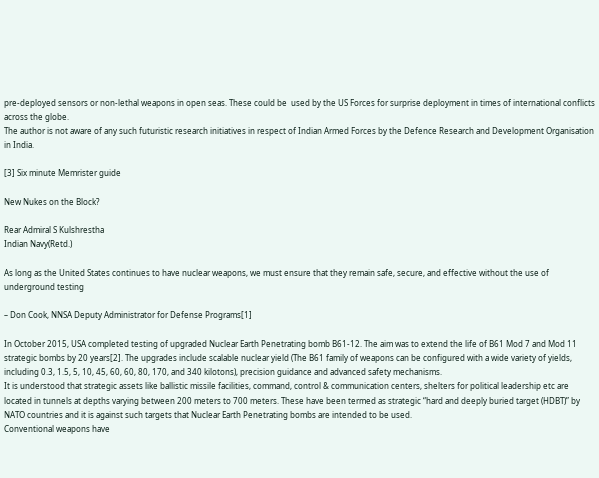pre-deployed sensors or non-lethal weapons in open seas. These could be  used by the US Forces for surprise deployment in times of international conflicts across the globe.
The author is not aware of any such futuristic research initiatives in respect of Indian Armed Forces by the Defence Research and Development Organisation in India.

[3] Six minute Memrister guide

New Nukes on the Block?

Rear Admiral S Kulshrestha
Indian Navy(Retd.)

As long as the United States continues to have nuclear weapons, we must ensure that they remain safe, secure, and effective without the use of underground testing

– Don Cook, NNSA Deputy Administrator for Defense Programs[1]

In October 2015, USA completed testing of upgraded Nuclear Earth Penetrating bomb B61-12. The aim was to extend the life of B61 Mod 7 and Mod 11 strategic bombs by 20 years[2]. The upgrades include scalable nuclear yield (The B61 family of weapons can be configured with a wide variety of yields, including 0.3, 1.5, 5, 10, 45, 60, 60, 80, 170, and 340 kilotons), precision guidance and advanced safety mechanisms.
It is understood that strategic assets like ballistic missile facilities, command, control & communication centers, shelters for political leadership etc are located in tunnels at depths varying between 200 meters to 700 meters. These have been termed as strategic “hard and deeply buried target (HDBT)” by NATO countries and it is against such targets that Nuclear Earth Penetrating bombs are intended to be used.
Conventional weapons have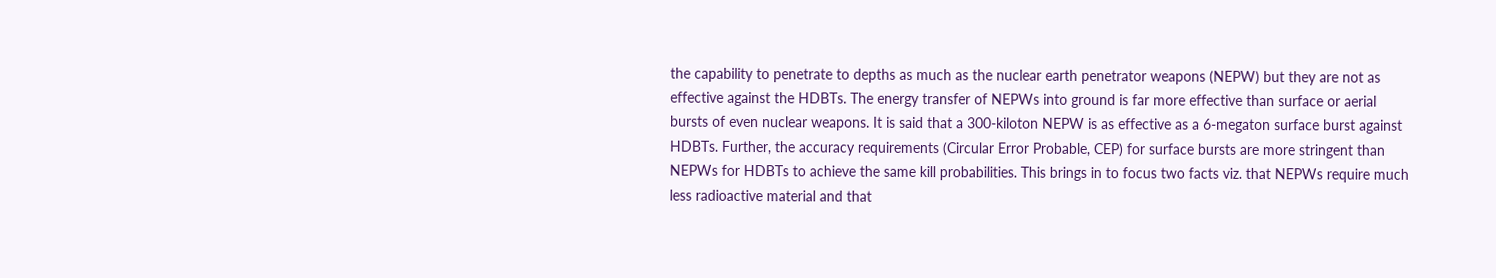the capability to penetrate to depths as much as the nuclear earth penetrator weapons (NEPW) but they are not as effective against the HDBTs. The energy transfer of NEPWs into ground is far more effective than surface or aerial bursts of even nuclear weapons. It is said that a 300-kiloton NEPW is as effective as a 6-megaton surface burst against HDBTs. Further, the accuracy requirements (Circular Error Probable, CEP) for surface bursts are more stringent than NEPWs for HDBTs to achieve the same kill probabilities. This brings in to focus two facts viz. that NEPWs require much less radioactive material and that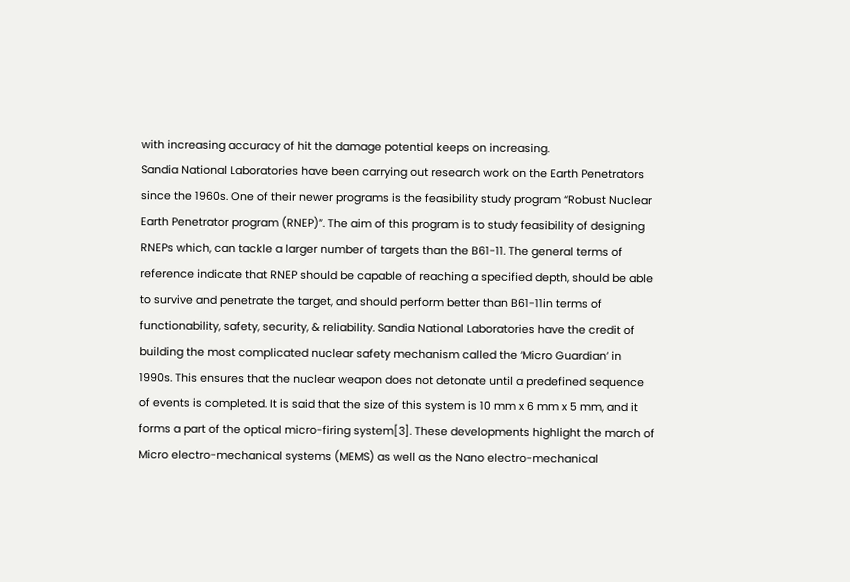with increasing accuracy of hit the damage potential keeps on increasing.
Sandia National Laboratories have been carrying out research work on the Earth Penetrators since the 1960s. One of their newer programs is the feasibility study program “Robust Nuclear Earth Penetrator program (RNEP)”. The aim of this program is to study feasibility of designing RNEPs which, can tackle a larger number of targets than the B61-11. The general terms of reference indicate that RNEP should be capable of reaching a specified depth, should be able to survive and penetrate the target, and should perform better than B61-11in terms of functionability, safety, security, & reliability. Sandia National Laboratories have the credit of building the most complicated nuclear safety mechanism called the ‘Micro Guardian’ in 1990s. This ensures that the nuclear weapon does not detonate until a predefined sequence of events is completed. It is said that the size of this system is 10 mm x 6 mm x 5 mm, and it forms a part of the optical micro-firing system[3]. These developments highlight the march of Micro electro-mechanical systems (MEMS) as well as the Nano electro-mechanical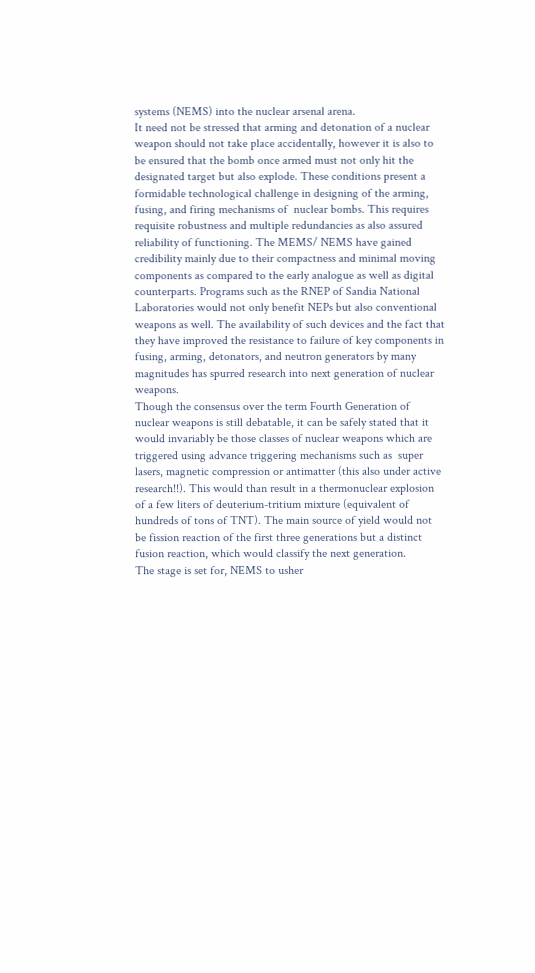systems (NEMS) into the nuclear arsenal arena.
It need not be stressed that arming and detonation of a nuclear weapon should not take place accidentally, however it is also to be ensured that the bomb once armed must not only hit the designated target but also explode. These conditions present a formidable technological challenge in designing of the arming, fusing, and firing mechanisms of  nuclear bombs. This requires requisite robustness and multiple redundancies as also assured reliability of functioning. The MEMS/ NEMS have gained credibility mainly due to their compactness and minimal moving components as compared to the early analogue as well as digital counterparts. Programs such as the RNEP of Sandia National Laboratories would not only benefit NEPs but also conventional weapons as well. The availability of such devices and the fact that they have improved the resistance to failure of key components in fusing, arming, detonators, and neutron generators by many magnitudes has spurred research into next generation of nuclear weapons.
Though the consensus over the term Fourth Generation of nuclear weapons is still debatable, it can be safely stated that it would invariably be those classes of nuclear weapons which are triggered using advance triggering mechanisms such as  super lasers, magnetic compression or antimatter (this also under active research!!). This would than result in a thermonuclear explosion of a few liters of deuterium-tritium mixture (equivalent of hundreds of tons of TNT). The main source of yield would not be fission reaction of the first three generations but a distinct fusion reaction, which would classify the next generation.
The stage is set for, NEMS to usher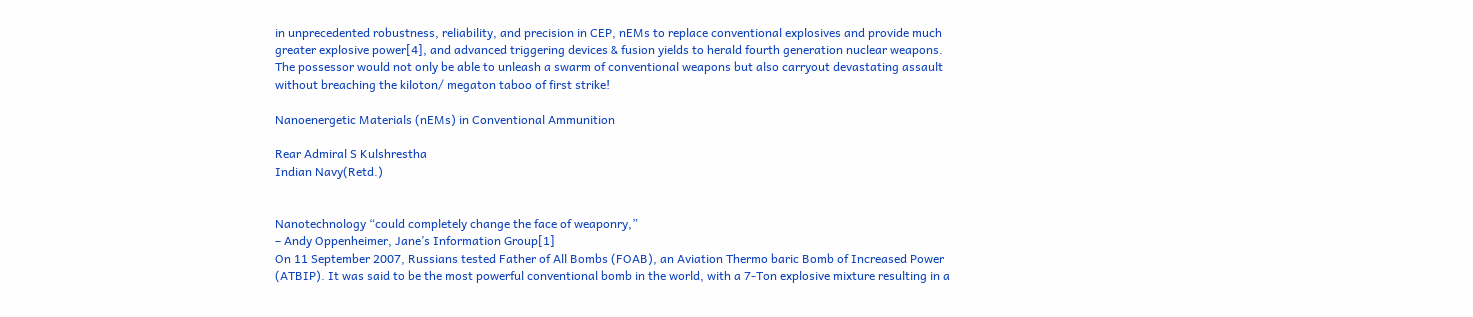in unprecedented robustness, reliability, and precision in CEP, nEMs to replace conventional explosives and provide much greater explosive power[4], and advanced triggering devices & fusion yields to herald fourth generation nuclear weapons. The possessor would not only be able to unleash a swarm of conventional weapons but also carryout devastating assault without breaching the kiloton/ megaton taboo of first strike!

Nanoenergetic Materials (nEMs) in Conventional Ammunition

Rear Admiral S Kulshrestha
Indian Navy(Retd.)


Nanotechnology “could completely change the face of weaponry,”
– Andy Oppenheimer, Jane’s Information Group[1]
On 11 September 2007, Russians tested Father of All Bombs (FOAB), an Aviation Thermo baric Bomb of Increased Power (ATBIP). It was said to be the most powerful conventional bomb in the world, with a 7-Ton explosive mixture resulting in a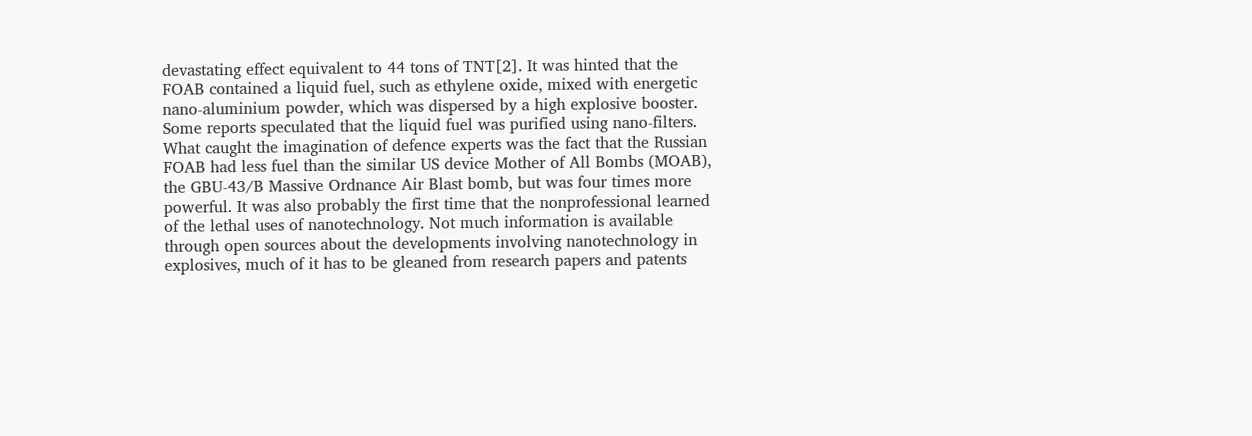devastating effect equivalent to 44 tons of TNT[2]. It was hinted that the FOAB contained a liquid fuel, such as ethylene oxide, mixed with energetic nano-aluminium powder, which was dispersed by a high explosive booster. Some reports speculated that the liquid fuel was purified using nano-filters. What caught the imagination of defence experts was the fact that the Russian FOAB had less fuel than the similar US device Mother of All Bombs (MOAB), the GBU-43/B Massive Ordnance Air Blast bomb, but was four times more powerful. It was also probably the first time that the nonprofessional learned of the lethal uses of nanotechnology. Not much information is available through open sources about the developments involving nanotechnology in explosives, much of it has to be gleaned from research papers and patents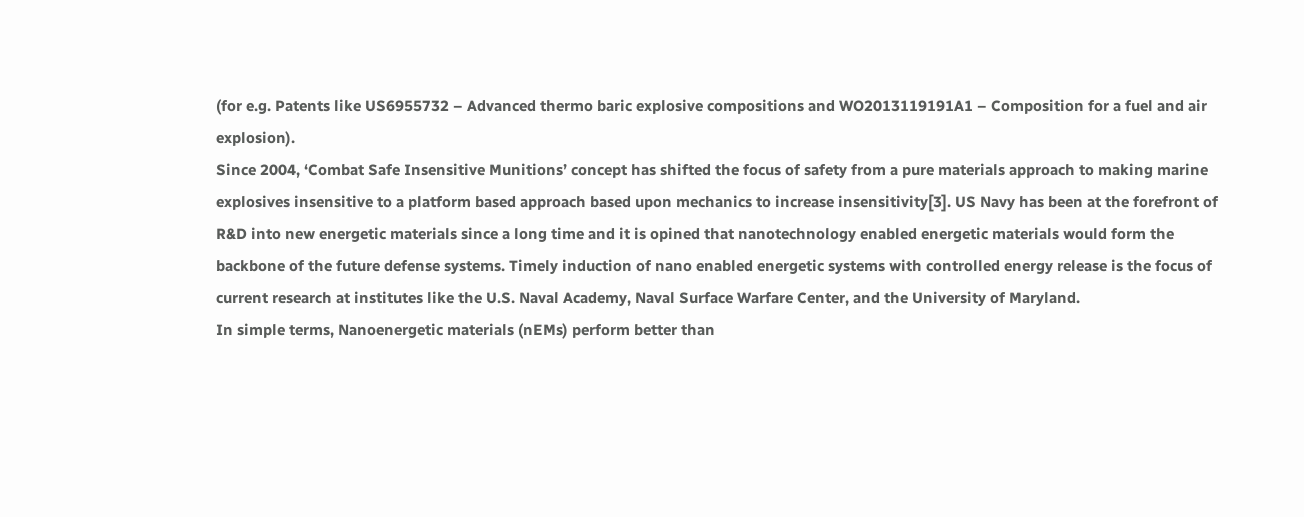(for e.g. Patents like US6955732 – Advanced thermo baric explosive compositions and WO2013119191A1 – Composition for a fuel and air explosion).
Since 2004, ‘Combat Safe Insensitive Munitions’ concept has shifted the focus of safety from a pure materials approach to making marine explosives insensitive to a platform based approach based upon mechanics to increase insensitivity[3]. US Navy has been at the forefront of R&D into new energetic materials since a long time and it is opined that nanotechnology enabled energetic materials would form the backbone of the future defense systems. Timely induction of nano enabled energetic systems with controlled energy release is the focus of current research at institutes like the U.S. Naval Academy, Naval Surface Warfare Center, and the University of Maryland.
In simple terms, Nanoenergetic materials (nEMs) perform better than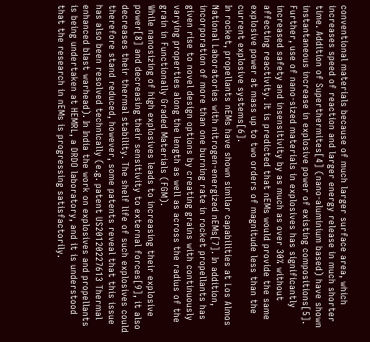conventional materials because of much larger surface area, which increases speed of reaction and larger energy release in much shorter time. Addition of Superthermites[4] (nano-aluminium based) have shown instantaneous increase in explosive power of existing compositions[5]. Further, use of nano-sized materials in explosives has significantly increased safety and insensitivity by as much as over 30% without affecting reactivity. It is predicted that nEMs would provide the same explosive power at mass up to two orders of magnitude less than the current explosive systems[6].
In rocket, propellants nEMs have shown similar capabilities at Los Almos National Laboratories with nitrogen-energized nEMs[7]. In addition, incorporation of more than one burning rate in rocket propellants has given rise to novel design options by creating grains with continuously varying properties along the length as well as across the radius of the grain in Functionally Graded Materials (FGM).
While nanosizing of high explosives leads to increasing their explosive power[8] and decreasing their sensitivity to external forces[9], it also decreases their thermal stability. The shelf life of such explosives could therefore stand reduced, however, some patents reveal that this issue has also been resolved technically (e.g. patent US20120227613 Thermal enhanced blast warhead). In India the work on explosives and propellants is being undertaken at HEMRL, a DRDO laboratory, and it is understood that the research in nEMs is progressing satisfactorily.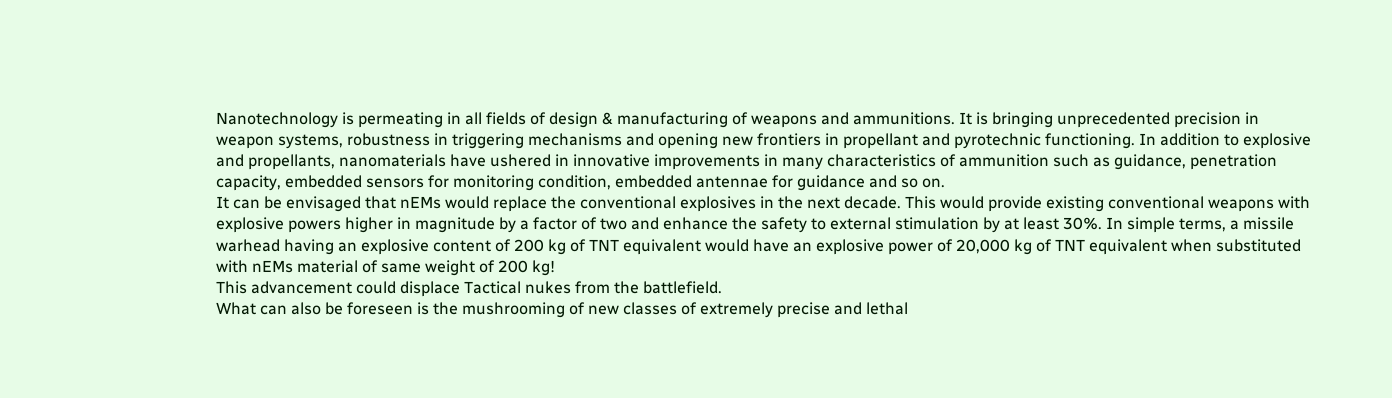Nanotechnology is permeating in all fields of design & manufacturing of weapons and ammunitions. It is bringing unprecedented precision in weapon systems, robustness in triggering mechanisms and opening new frontiers in propellant and pyrotechnic functioning. In addition to explosive and propellants, nanomaterials have ushered in innovative improvements in many characteristics of ammunition such as guidance, penetration capacity, embedded sensors for monitoring condition, embedded antennae for guidance and so on.
It can be envisaged that nEMs would replace the conventional explosives in the next decade. This would provide existing conventional weapons with explosive powers higher in magnitude by a factor of two and enhance the safety to external stimulation by at least 30%. In simple terms, a missile warhead having an explosive content of 200 kg of TNT equivalent would have an explosive power of 20,000 kg of TNT equivalent when substituted with nEMs material of same weight of 200 kg!
This advancement could displace Tactical nukes from the battlefield.
What can also be foreseen is the mushrooming of new classes of extremely precise and lethal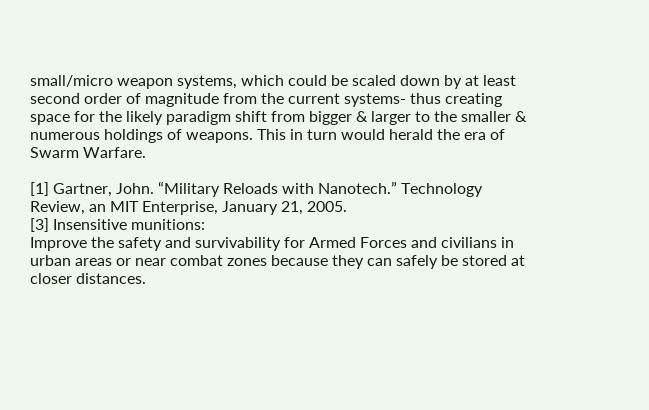small/micro weapon systems, which could be scaled down by at least second order of magnitude from the current systems- thus creating space for the likely paradigm shift from bigger & larger to the smaller & numerous holdings of weapons. This in turn would herald the era of Swarm Warfare.

[1] Gartner, John. “Military Reloads with Nanotech.” Technology Review, an MIT Enterprise, January 21, 2005.
[3] Insensitive munitions:
Improve the safety and survivability for Armed Forces and civilians in urban areas or near combat zones because they can safely be stored at closer distances.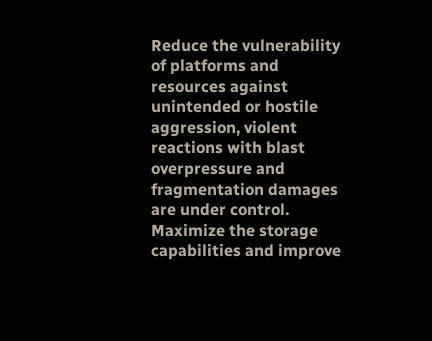Reduce the vulnerability of platforms and resources against unintended or hostile aggression, violent reactions with blast overpressure and fragmentation damages are under control. Maximize the storage capabilities and improve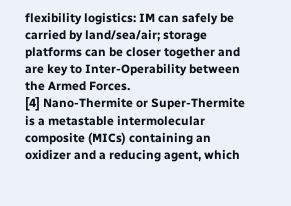flexibility logistics: IM can safely be carried by land/sea/air; storage platforms can be closer together and are key to Inter-Operability between the Armed Forces.
[4] Nano-Thermite or Super-Thermite is a metastable intermolecular composite (MICs) containing an oxidizer and a reducing agent, which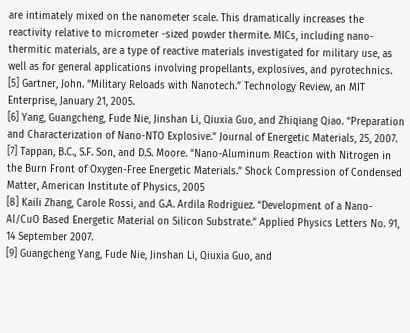are intimately mixed on the nanometer scale. This dramatically increases the reactivity relative to micrometer -sized powder thermite. MICs, including nano-thermitic materials, are a type of reactive materials investigated for military use, as well as for general applications involving propellants, explosives, and pyrotechnics.
[5] Gartner, John. “Military Reloads with Nanotech.” Technology Review, an MIT Enterprise, January 21, 2005.
[6] Yang, Guangcheng, Fude Nie, Jinshan Li, Qiuxia Guo, and Zhiqiang Qiao. “Preparation and Characterization of Nano-NTO Explosive.” Journal of Energetic Materials, 25, 2007.
[7] Tappan, B.C., S.F. Son, and D.S. Moore. “Nano-Aluminum Reaction with Nitrogen in the Burn Front of Oxygen-Free Energetic Materials.” Shock Compression of Condensed Matter, American Institute of Physics, 2005
[8] Kaili Zhang, Carole Rossi, and G.A. Ardila Rodriguez. “Development of a Nano-Al/CuO Based Energetic Material on Silicon Substrate.” Applied Physics Letters No. 91, 14 September 2007.
[9] Guangcheng Yang, Fude Nie, Jinshan Li, Qiuxia Guo, and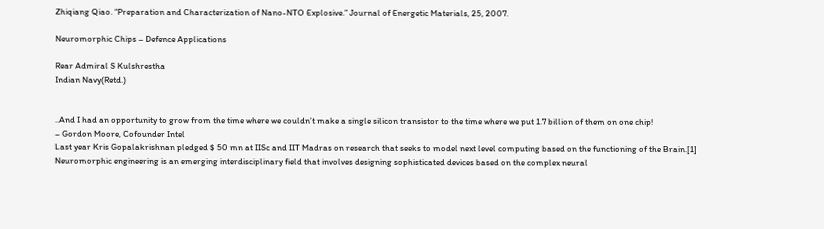Zhiqiang Qiao. “Preparation and Characterization of Nano-NTO Explosive.” Journal of Energetic Materials, 25, 2007.

Neuromorphic Chips – Defence Applications

Rear Admiral S Kulshrestha
Indian Navy(Retd.)


..And I had an opportunity to grow from the time where we couldn’t make a single silicon transistor to the time where we put 1.7 billion of them on one chip!
– Gordon Moore, Cofounder Intel
Last year Kris Gopalakrishnan pledged $ 50 mn at IISc and IIT Madras on research that seeks to model next level computing based on the functioning of the Brain.[1]
Neuromorphic engineering is an emerging interdisciplinary field that involves designing sophisticated devices based on the complex neural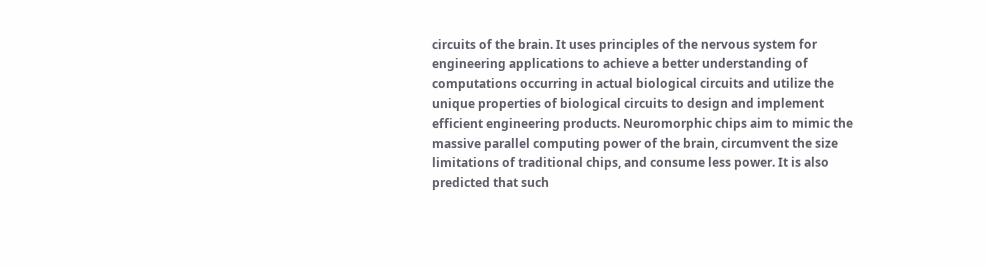circuits of the brain. It uses principles of the nervous system for engineering applications to achieve a better understanding of computations occurring in actual biological circuits and utilize the unique properties of biological circuits to design and implement efficient engineering products. Neuromorphic chips aim to mimic the massive parallel computing power of the brain, circumvent the size limitations of traditional chips, and consume less power. It is also predicted that such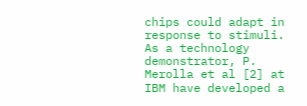chips could adapt in response to stimuli. As a technology demonstrator, P. Merolla et al [2] at IBM have developed a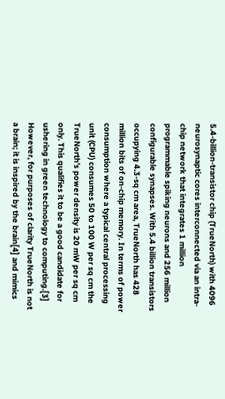5.4-billion-transistor chip (TrueNorth) with 4096 neurosynaptic cores interconnected via an intra-chip network that integrates 1 million programmable spiking neurons and 256 million configurable synapses. With 5.4 billion transistors occupying 4.3-sq cm area, TrueNorth has 428 million bits of on-chip memory. In terms of power consumption where a typical central processing unit (CPU) consumes 50 to 100 W per sq cm the TrueNorth’s power density is 20 mW per sq cm only. This qualifies it to be a good candidate for ushering in green technology to computing.[3]
However, for purposes of clarity TrueNorth is not a brain; it is inspired by the brain[4] and mimics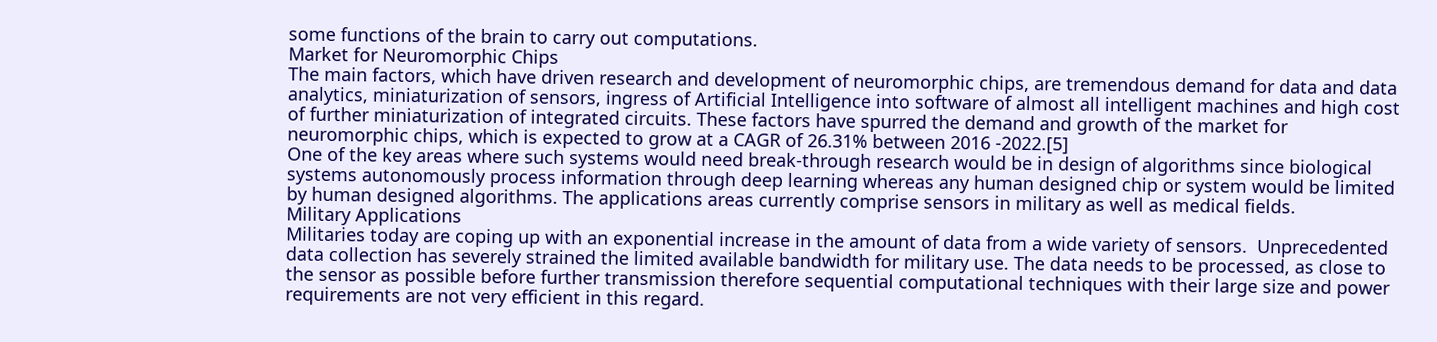some functions of the brain to carry out computations.
Market for Neuromorphic Chips
The main factors, which have driven research and development of neuromorphic chips, are tremendous demand for data and data analytics, miniaturization of sensors, ingress of Artificial Intelligence into software of almost all intelligent machines and high cost of further miniaturization of integrated circuits. These factors have spurred the demand and growth of the market for neuromorphic chips, which is expected to grow at a CAGR of 26.31% between 2016 -2022.[5]
One of the key areas where such systems would need break-through research would be in design of algorithms since biological systems autonomously process information through deep learning whereas any human designed chip or system would be limited by human designed algorithms. The applications areas currently comprise sensors in military as well as medical fields.
Military Applications
Militaries today are coping up with an exponential increase in the amount of data from a wide variety of sensors.  Unprecedented data collection has severely strained the limited available bandwidth for military use. The data needs to be processed, as close to the sensor as possible before further transmission therefore sequential computational techniques with their large size and power requirements are not very efficient in this regard.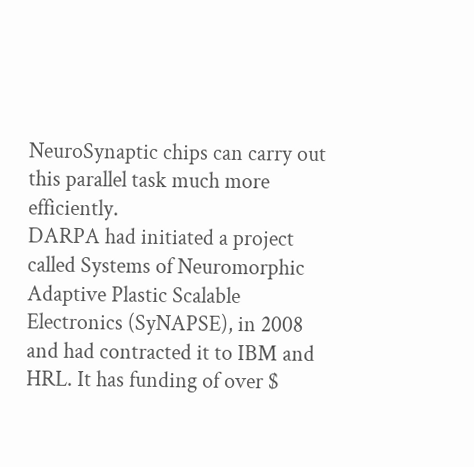NeuroSynaptic chips can carry out this parallel task much more efficiently.
DARPA had initiated a project called Systems of Neuromorphic Adaptive Plastic Scalable Electronics (SyNAPSE), in 2008 and had contracted it to IBM and HRL. It has funding of over $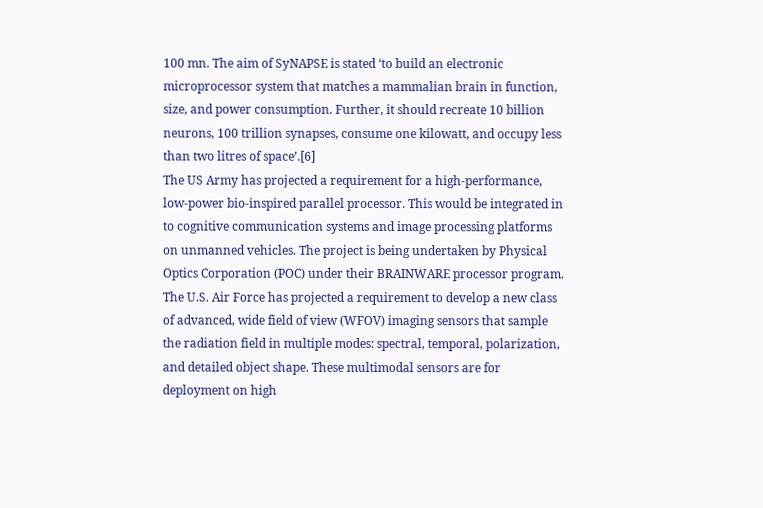100 mn. The aim of SyNAPSE is stated ‘to build an electronic microprocessor system that matches a mammalian brain in function, size, and power consumption. Further, it should recreate 10 billion neurons, 100 trillion synapses, consume one kilowatt, and occupy less than two litres of space’.[6]
The US Army has projected a requirement for a high-performance, low-power bio-inspired parallel processor. This would be integrated in to cognitive communication systems and image processing platforms on unmanned vehicles. The project is being undertaken by Physical Optics Corporation (POC) under their BRAINWARE processor program.
The U.S. Air Force has projected a requirement to develop a new class of advanced, wide field of view (WFOV) imaging sensors that sample the radiation field in multiple modes: spectral, temporal, polarization, and detailed object shape. These multimodal sensors are for deployment on high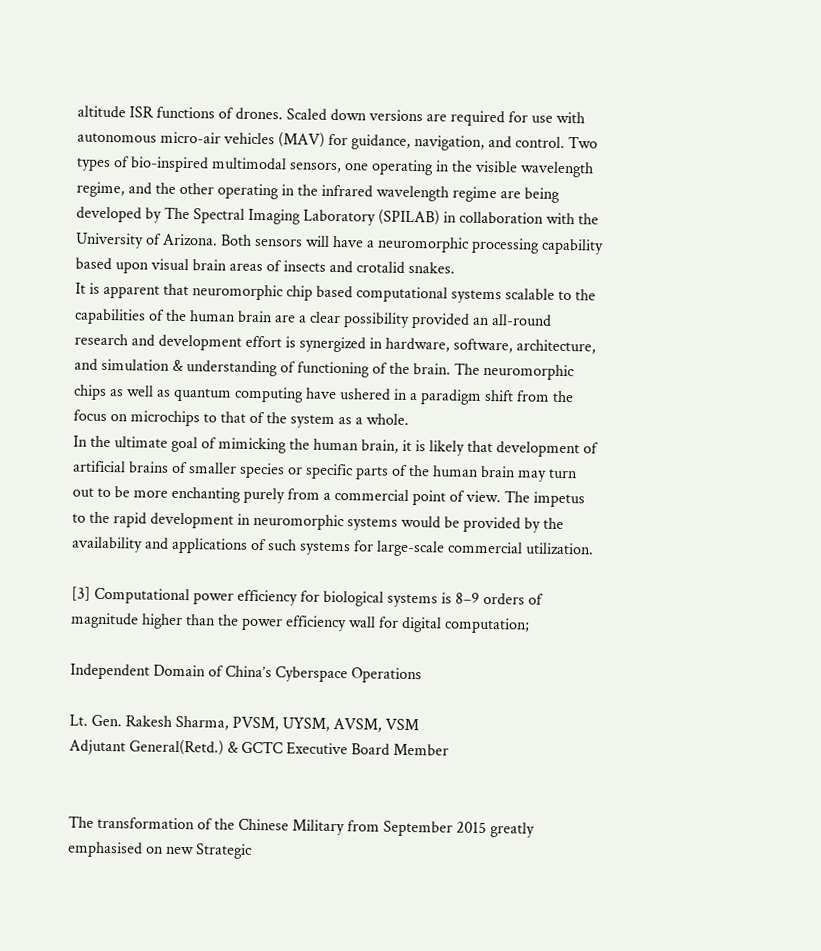altitude ISR functions of drones. Scaled down versions are required for use with autonomous micro-air vehicles (MAV) for guidance, navigation, and control. Two types of bio-inspired multimodal sensors, one operating in the visible wavelength regime, and the other operating in the infrared wavelength regime are being developed by The Spectral Imaging Laboratory (SPILAB) in collaboration with the University of Arizona. Both sensors will have a neuromorphic processing capability based upon visual brain areas of insects and crotalid snakes.
It is apparent that neuromorphic chip based computational systems scalable to the capabilities of the human brain are a clear possibility provided an all-round research and development effort is synergized in hardware, software, architecture, and simulation & understanding of functioning of the brain. The neuromorphic chips as well as quantum computing have ushered in a paradigm shift from the focus on microchips to that of the system as a whole.
In the ultimate goal of mimicking the human brain, it is likely that development of artificial brains of smaller species or specific parts of the human brain may turn out to be more enchanting purely from a commercial point of view. The impetus to the rapid development in neuromorphic systems would be provided by the availability and applications of such systems for large-scale commercial utilization.

[3] Computational power efficiency for biological systems is 8–9 orders of magnitude higher than the power efficiency wall for digital computation;

Independent Domain of China’s Cyberspace Operations

Lt. Gen. Rakesh Sharma, PVSM, UYSM, AVSM, VSM
Adjutant General(Retd.) & GCTC Executive Board Member


The transformation of the Chinese Military from September 2015 greatly emphasised on new Strategic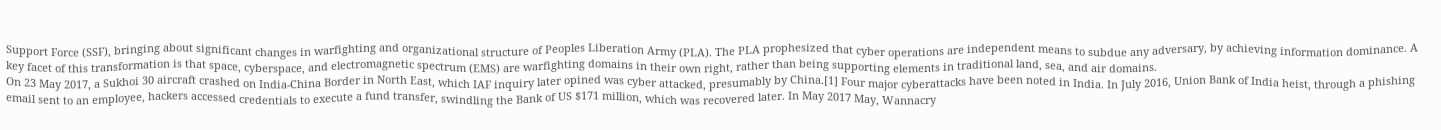Support Force (SSF), bringing about significant changes in warfighting and organizational structure of Peoples Liberation Army (PLA). The PLA prophesized that cyber operations are independent means to subdue any adversary, by achieving information dominance. A key facet of this transformation is that space, cyberspace, and electromagnetic spectrum (EMS) are warfighting domains in their own right, rather than being supporting elements in traditional land, sea, and air domains.
On 23 May 2017, a Sukhoi 30 aircraft crashed on India-China Border in North East, which IAF inquiry later opined was cyber attacked, presumably by China.[1] Four major cyberattacks have been noted in India. In July 2016, Union Bank of India heist, through a phishing email sent to an employee, hackers accessed credentials to execute a fund transfer, swindling the Bank of US $171 million, which was recovered later. In May 2017 May, Wannacry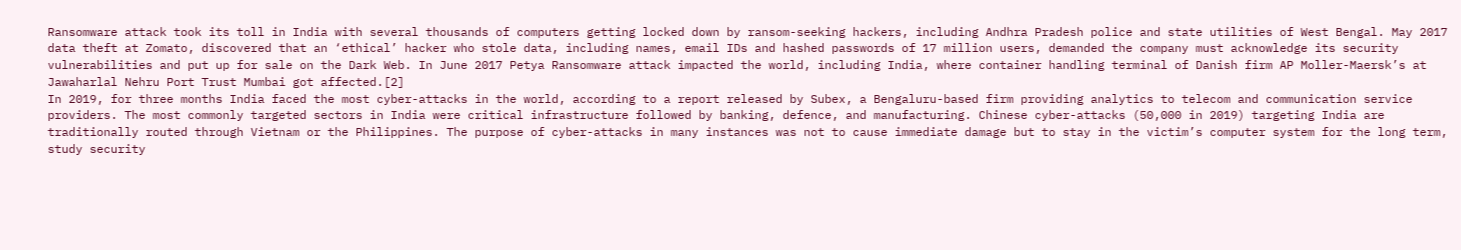Ransomware attack took its toll in India with several thousands of computers getting locked down by ransom-seeking hackers, including Andhra Pradesh police and state utilities of West Bengal. May 2017 data theft at Zomato, discovered that an ‘ethical’ hacker who stole data, including names, email IDs and hashed passwords of 17 million users, demanded the company must acknowledge its security vulnerabilities and put up for sale on the Dark Web. In June 2017 Petya Ransomware attack impacted the world, including India, where container handling terminal of Danish firm AP Moller-Maersk’s at Jawaharlal Nehru Port Trust Mumbai got affected.[2]
In 2019, for three months India faced the most cyber-attacks in the world, according to a report released by Subex, a Bengaluru-based firm providing analytics to telecom and communication service providers. The most commonly targeted sectors in India were critical infrastructure followed by banking, defence, and manufacturing. Chinese cyber-attacks (50,000 in 2019) targeting India are traditionally routed through Vietnam or the Philippines. The purpose of cyber-attacks in many instances was not to cause immediate damage but to stay in the victim’s computer system for the long term, study security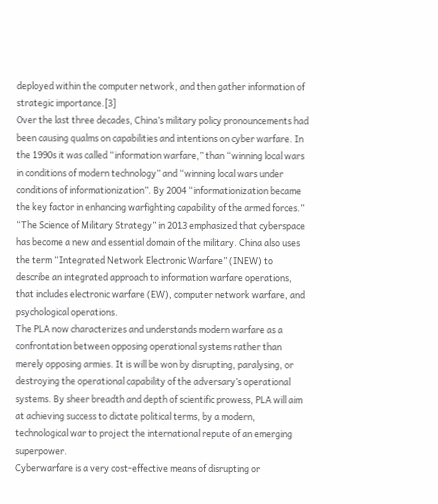deployed within the computer network, and then gather information of strategic importance.[3]
Over the last three decades, China’s military policy pronouncements had been causing qualms on capabilities and intentions on cyber warfare. In the 1990s it was called “information warfare,” than “winning local wars in conditions of modern technology” and “winning local wars under conditions of informationization”. By 2004 “informationization became the key factor in enhancing warfighting capability of the armed forces.” “The Science of Military Strategy” in 2013 emphasized that cyberspace has become a new and essential domain of the military. China also uses the term “Integrated Network Electronic Warfare” (INEW) to describe an integrated approach to information warfare operations, that includes electronic warfare (EW), computer network warfare, and psychological operations.
The PLA now characterizes and understands modern warfare as a confrontation between opposing operational systems rather than merely opposing armies. It is will be won by disrupting, paralysing, or destroying the operational capability of the adversary’s operational systems. By sheer breadth and depth of scientific prowess, PLA will aim at achieving success to dictate political terms, by a modern, technological war to project the international repute of an emerging superpower.
Cyberwarfare is a very cost-effective means of disrupting or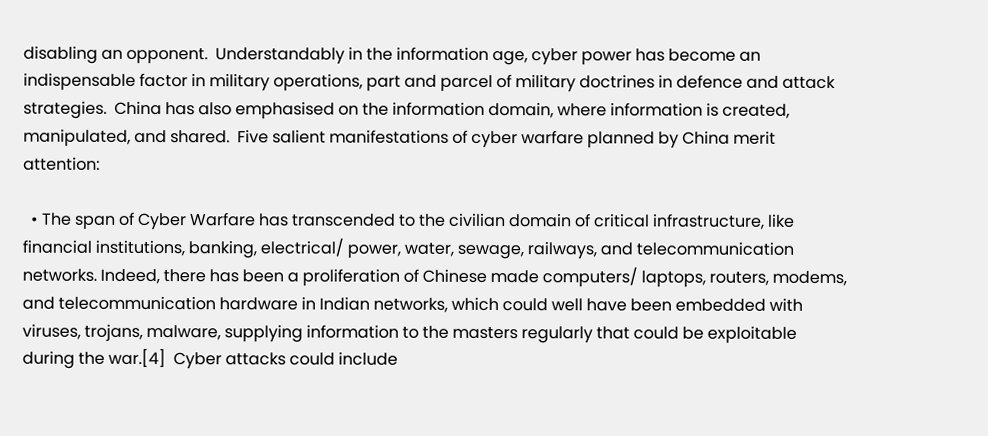disabling an opponent.  Understandably in the information age, cyber power has become an indispensable factor in military operations, part and parcel of military doctrines in defence and attack strategies.  China has also emphasised on the information domain, where information is created, manipulated, and shared.  Five salient manifestations of cyber warfare planned by China merit attention:

  • The span of Cyber Warfare has transcended to the civilian domain of critical infrastructure, like financial institutions, banking, electrical/ power, water, sewage, railways, and telecommunication networks. Indeed, there has been a proliferation of Chinese made computers/ laptops, routers, modems, and telecommunication hardware in Indian networks, which could well have been embedded with viruses, trojans, malware, supplying information to the masters regularly that could be exploitable during the war.[4]  Cyber attacks could include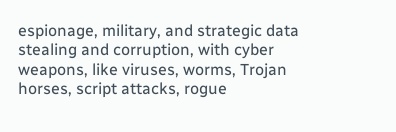espionage, military, and strategic data stealing and corruption, with cyber weapons, like viruses, worms, Trojan horses, script attacks, rogue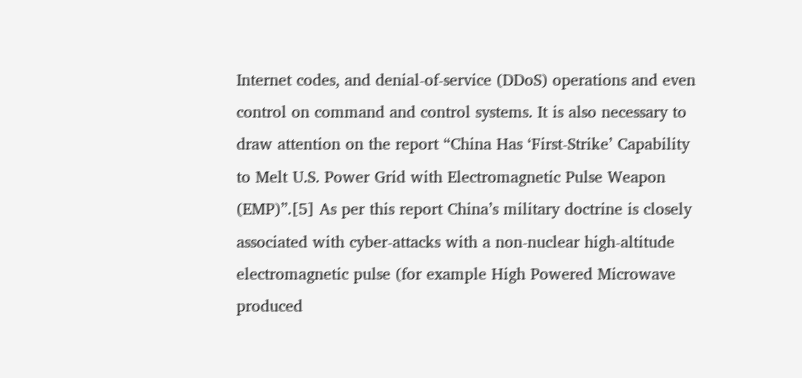Internet codes, and denial-of-service (DDoS) operations and even control on command and control systems. It is also necessary to draw attention on the report “China Has ‘First-Strike’ Capability to Melt U.S. Power Grid with Electromagnetic Pulse Weapon (EMP)”.[5] As per this report China’s military doctrine is closely associated with cyber-attacks with a non-nuclear high-altitude electromagnetic pulse (for example High Powered Microwave produced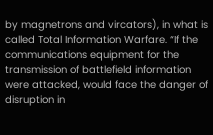by magnetrons and vircators), in what is called Total Information Warfare. “If the communications equipment for the transmission of battlefield information were attacked, would face the danger of disruption in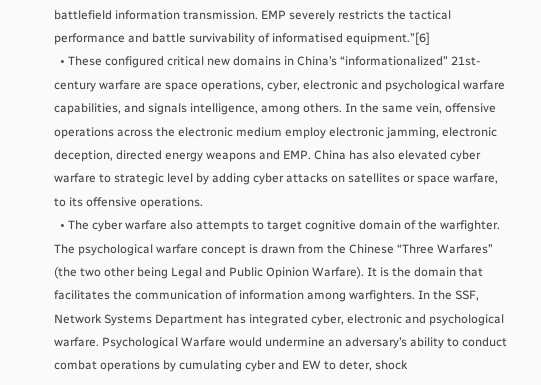battlefield information transmission. EMP severely restricts the tactical performance and battle survivability of informatised equipment.”[6]
  • These configured critical new domains in China’s “informationalized” 21st-century warfare are space operations, cyber, electronic and psychological warfare capabilities, and signals intelligence, among others. In the same vein, offensive operations across the electronic medium employ electronic jamming, electronic deception, directed energy weapons and EMP. China has also elevated cyber warfare to strategic level by adding cyber attacks on satellites or space warfare, to its offensive operations.
  • The cyber warfare also attempts to target cognitive domain of the warfighter. The psychological warfare concept is drawn from the Chinese “Three Warfares” (the two other being Legal and Public Opinion Warfare). It is the domain that facilitates the communication of information among warfighters. In the SSF, Network Systems Department has integrated cyber, electronic and psychological warfare. Psychological Warfare would undermine an adversary’s ability to conduct combat operations by cumulating cyber and EW to deter, shock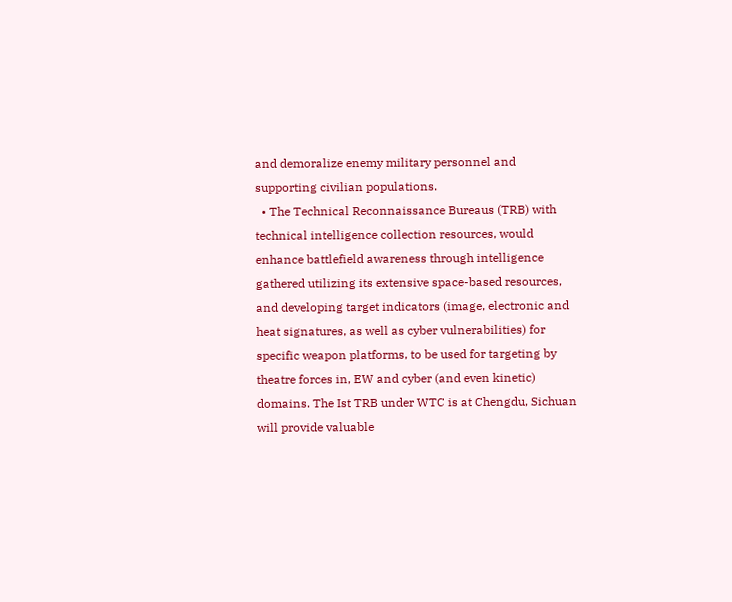and demoralize enemy military personnel and supporting civilian populations.
  • The Technical Reconnaissance Bureaus (TRB) with technical intelligence collection resources, would enhance battlefield awareness through intelligence gathered utilizing its extensive space-based resources, and developing target indicators (image, electronic and heat signatures, as well as cyber vulnerabilities) for specific weapon platforms, to be used for targeting by theatre forces in, EW and cyber (and even kinetic) domains. The Ist TRB under WTC is at Chengdu, Sichuan will provide valuable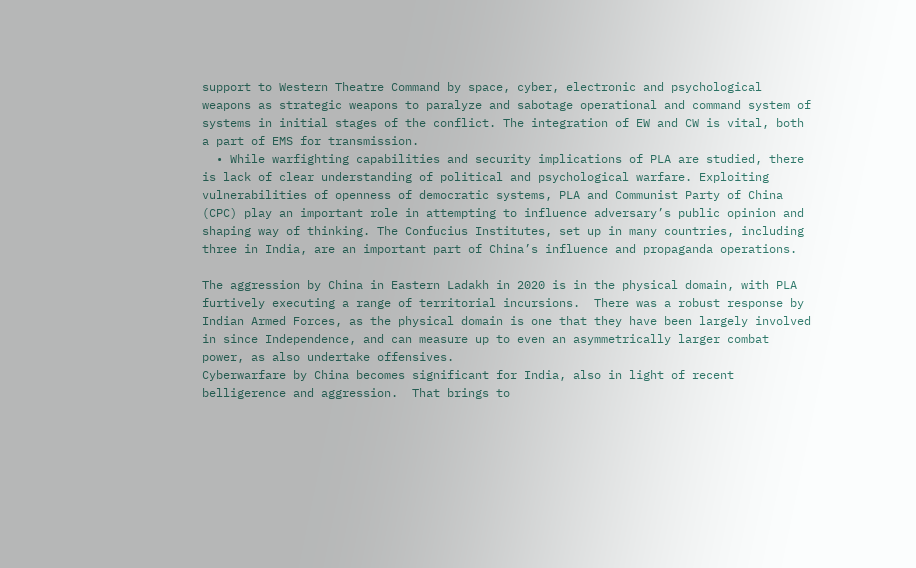support to Western Theatre Command by space, cyber, electronic and psychological weapons as strategic weapons to paralyze and sabotage operational and command system of systems in initial stages of the conflict. The integration of EW and CW is vital, both a part of EMS for transmission.
  • While warfighting capabilities and security implications of PLA are studied, there is lack of clear understanding of political and psychological warfare. Exploiting vulnerabilities of openness of democratic systems, PLA and Communist Party of China (CPC) play an important role in attempting to influence adversary’s public opinion and shaping way of thinking. The Confucius Institutes, set up in many countries, including three in India, are an important part of China’s influence and propaganda operations.

The aggression by China in Eastern Ladakh in 2020 is in the physical domain, with PLA furtively executing a range of territorial incursions.  There was a robust response by Indian Armed Forces, as the physical domain is one that they have been largely involved in since Independence, and can measure up to even an asymmetrically larger combat power, as also undertake offensives.
Cyberwarfare by China becomes significant for India, also in light of recent belligerence and aggression.  That brings to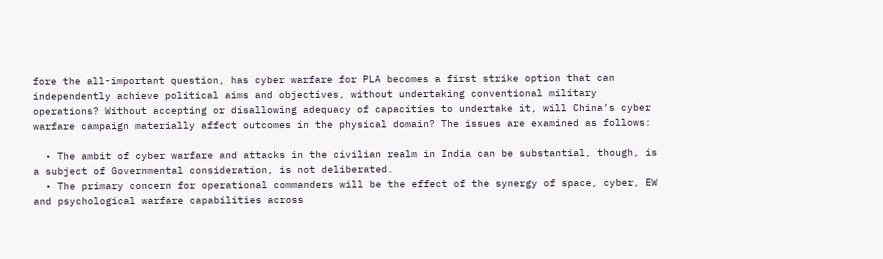fore the all-important question, has cyber warfare for PLA becomes a first strike option that can independently achieve political aims and objectives, without undertaking conventional military operations? Without accepting or disallowing adequacy of capacities to undertake it, will China’s cyber warfare campaign materially affect outcomes in the physical domain? The issues are examined as follows:

  • The ambit of cyber warfare and attacks in the civilian realm in India can be substantial, though, is a subject of Governmental consideration, is not deliberated.
  • The primary concern for operational commanders will be the effect of the synergy of space, cyber, EW and psychological warfare capabilities across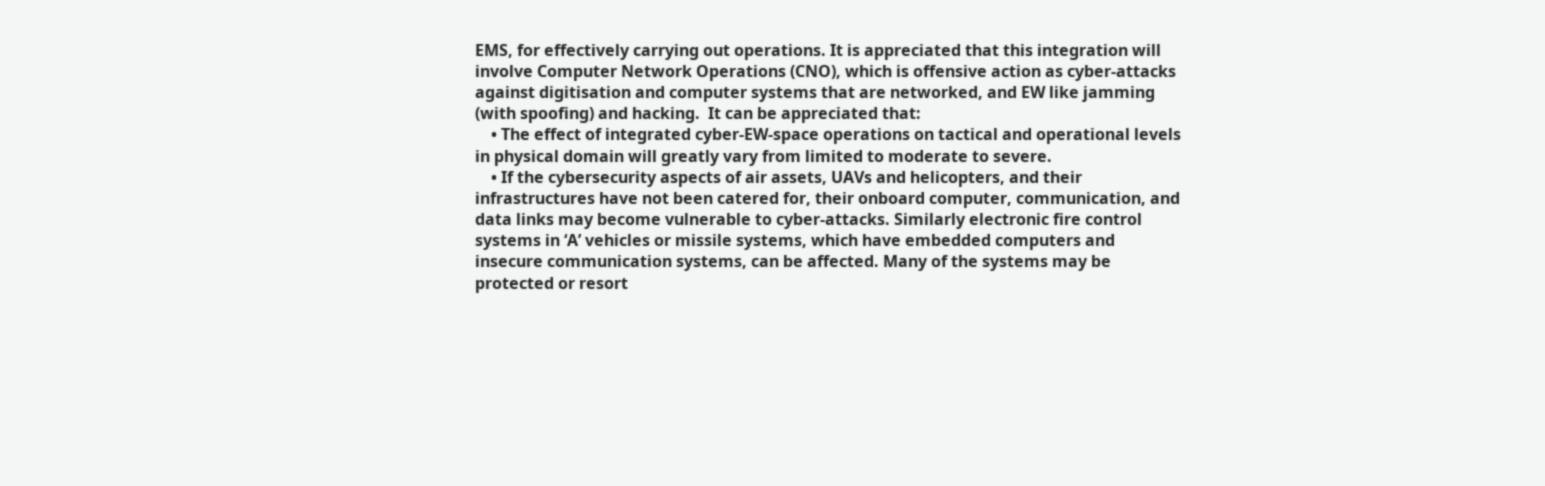EMS, for effectively carrying out operations. It is appreciated that this integration will involve Computer Network Operations (CNO), which is offensive action as cyber-attacks against digitisation and computer systems that are networked, and EW like jamming (with spoofing) and hacking.  It can be appreciated that:
    • The effect of integrated cyber-EW-space operations on tactical and operational levels in physical domain will greatly vary from limited to moderate to severe.
    • If the cybersecurity aspects of air assets, UAVs and helicopters, and their infrastructures have not been catered for, their onboard computer, communication, and data links may become vulnerable to cyber-attacks. Similarly electronic fire control systems in ‘A’ vehicles or missile systems, which have embedded computers and insecure communication systems, can be affected. Many of the systems may be protected or resort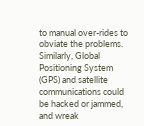to manual over-rides to obviate the problems. Similarly, Global Positioning System (GPS) and satellite communications could be hacked or jammed, and wreak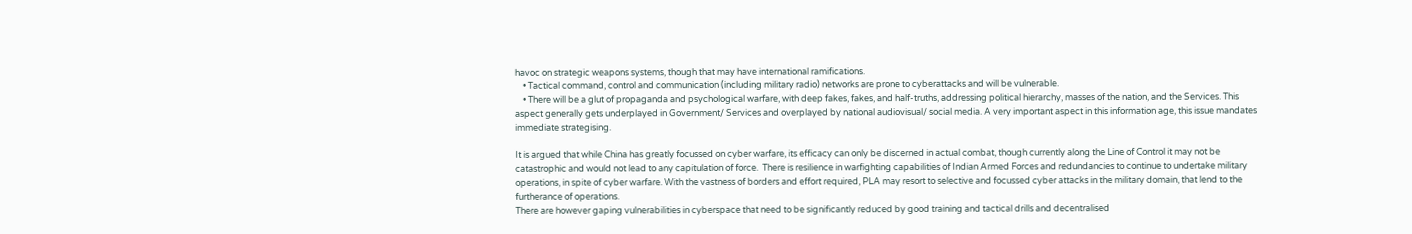havoc on strategic weapons systems, though that may have international ramifications.
    • Tactical command, control and communication (including military radio) networks are prone to cyberattacks and will be vulnerable.
    • There will be a glut of propaganda and psychological warfare, with deep fakes, fakes, and half-truths, addressing political hierarchy, masses of the nation, and the Services. This aspect generally gets underplayed in Government/ Services and overplayed by national audiovisual/ social media. A very important aspect in this information age, this issue mandates immediate strategising.

It is argued that while China has greatly focussed on cyber warfare, its efficacy can only be discerned in actual combat, though currently along the Line of Control it may not be catastrophic and would not lead to any capitulation of force.  There is resilience in warfighting capabilities of Indian Armed Forces and redundancies to continue to undertake military operations, in spite of cyber warfare. With the vastness of borders and effort required, PLA may resort to selective and focussed cyber attacks in the military domain, that lend to the furtherance of operations.
There are however gaping vulnerabilities in cyberspace that need to be significantly reduced by good training and tactical drills and decentralised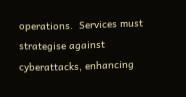operations.  Services must strategise against cyberattacks, enhancing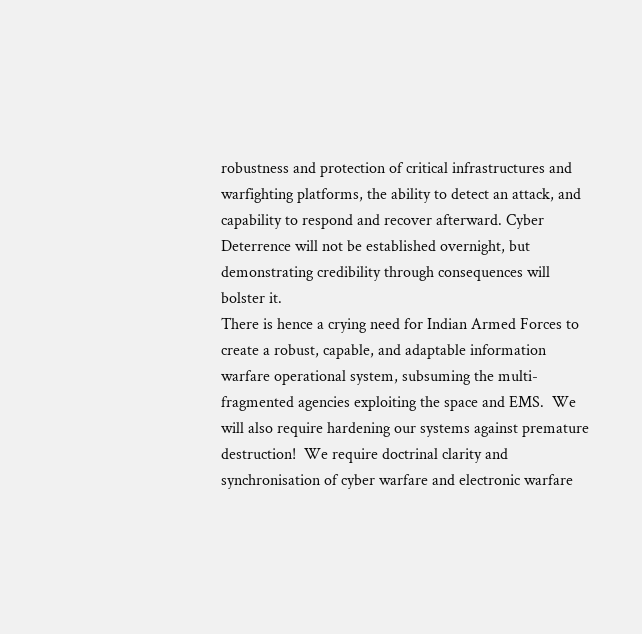robustness and protection of critical infrastructures and warfighting platforms, the ability to detect an attack, and capability to respond and recover afterward. Cyber Deterrence will not be established overnight, but demonstrating credibility through consequences will bolster it.
There is hence a crying need for Indian Armed Forces to create a robust, capable, and adaptable information warfare operational system, subsuming the multi-fragmented agencies exploiting the space and EMS.  We will also require hardening our systems against premature destruction!  We require doctrinal clarity and synchronisation of cyber warfare and electronic warfare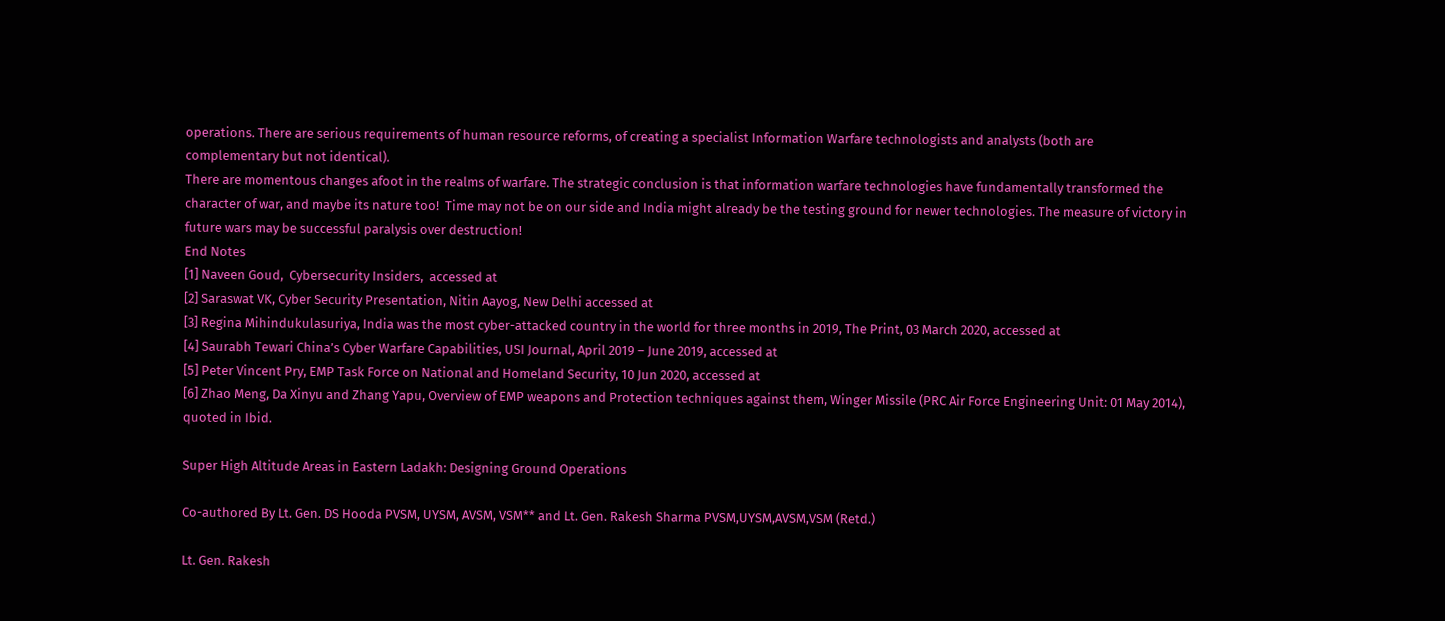operations. There are serious requirements of human resource reforms, of creating a specialist Information Warfare technologists and analysts (both are complementary but not identical).
There are momentous changes afoot in the realms of warfare. The strategic conclusion is that information warfare technologies have fundamentally transformed the character of war, and maybe its nature too!  Time may not be on our side and India might already be the testing ground for newer technologies. The measure of victory in future wars may be successful paralysis over destruction!
End Notes
[1] Naveen Goud,  Cybersecurity Insiders,  accessed at
[2] Saraswat VK, Cyber Security Presentation, Nitin Aayog, New Delhi accessed at
[3] Regina Mihindukulasuriya, India was the most cyber-attacked country in the world for three months in 2019, The Print, 03 March 2020, accessed at
[4] Saurabh Tewari China’s Cyber Warfare Capabilities, USI Journal, April 2019 – June 2019, accessed at
[5] Peter Vincent Pry, EMP Task Force on National and Homeland Security, 10 Jun 2020, accessed at
[6] Zhao Meng, Da Xinyu and Zhang Yapu, Overview of EMP weapons and Protection techniques against them, Winger Missile (PRC Air Force Engineering Unit: 01 May 2014), quoted in Ibid.

Super High Altitude Areas in Eastern Ladakh: Designing Ground Operations

Co-authored By Lt. Gen. DS Hooda PVSM, UYSM, AVSM, VSM** and Lt. Gen. Rakesh Sharma PVSM,UYSM,AVSM,VSM (Retd.)

Lt. Gen. Rakesh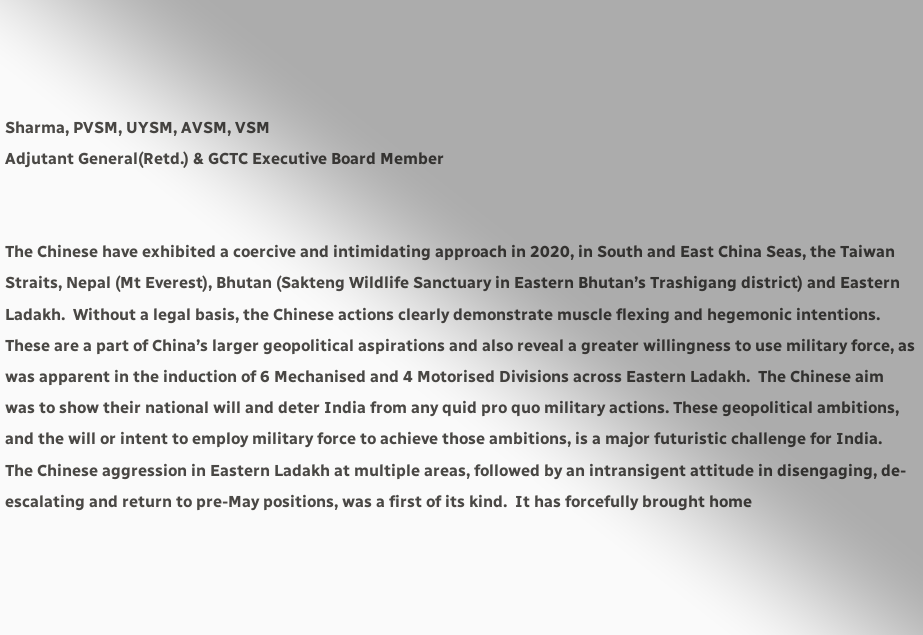Sharma, PVSM, UYSM, AVSM, VSM
Adjutant General(Retd.) & GCTC Executive Board Member


The Chinese have exhibited a coercive and intimidating approach in 2020, in South and East China Seas, the Taiwan Straits, Nepal (Mt Everest), Bhutan (Sakteng Wildlife Sanctuary in Eastern Bhutan’s Trashigang district) and Eastern Ladakh.  Without a legal basis, the Chinese actions clearly demonstrate muscle flexing and hegemonic intentions.  These are a part of China’s larger geopolitical aspirations and also reveal a greater willingness to use military force, as was apparent in the induction of 6 Mechanised and 4 Motorised Divisions across Eastern Ladakh.  The Chinese aim was to show their national will and deter India from any quid pro quo military actions. These geopolitical ambitions, and the will or intent to employ military force to achieve those ambitions, is a major futuristic challenge for India.
The Chinese aggression in Eastern Ladakh at multiple areas, followed by an intransigent attitude in disengaging, de-escalating and return to pre-May positions, was a first of its kind.  It has forcefully brought home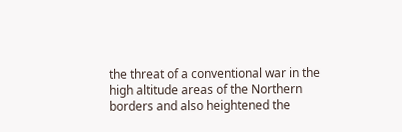the threat of a conventional war in the high altitude areas of the Northern borders and also heightened the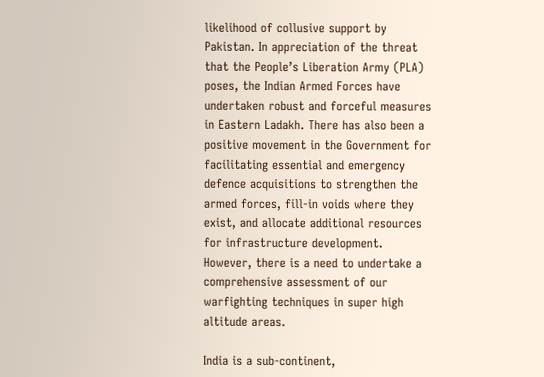likelihood of collusive support by Pakistan. In appreciation of the threat that the People’s Liberation Army (PLA) poses, the Indian Armed Forces have undertaken robust and forceful measures in Eastern Ladakh. There has also been a positive movement in the Government for facilitating essential and emergency defence acquisitions to strengthen the armed forces, fill-in voids where they exist, and allocate additional resources for infrastructure development. However, there is a need to undertake a comprehensive assessment of our warfighting techniques in super high altitude areas.

India is a sub-continent,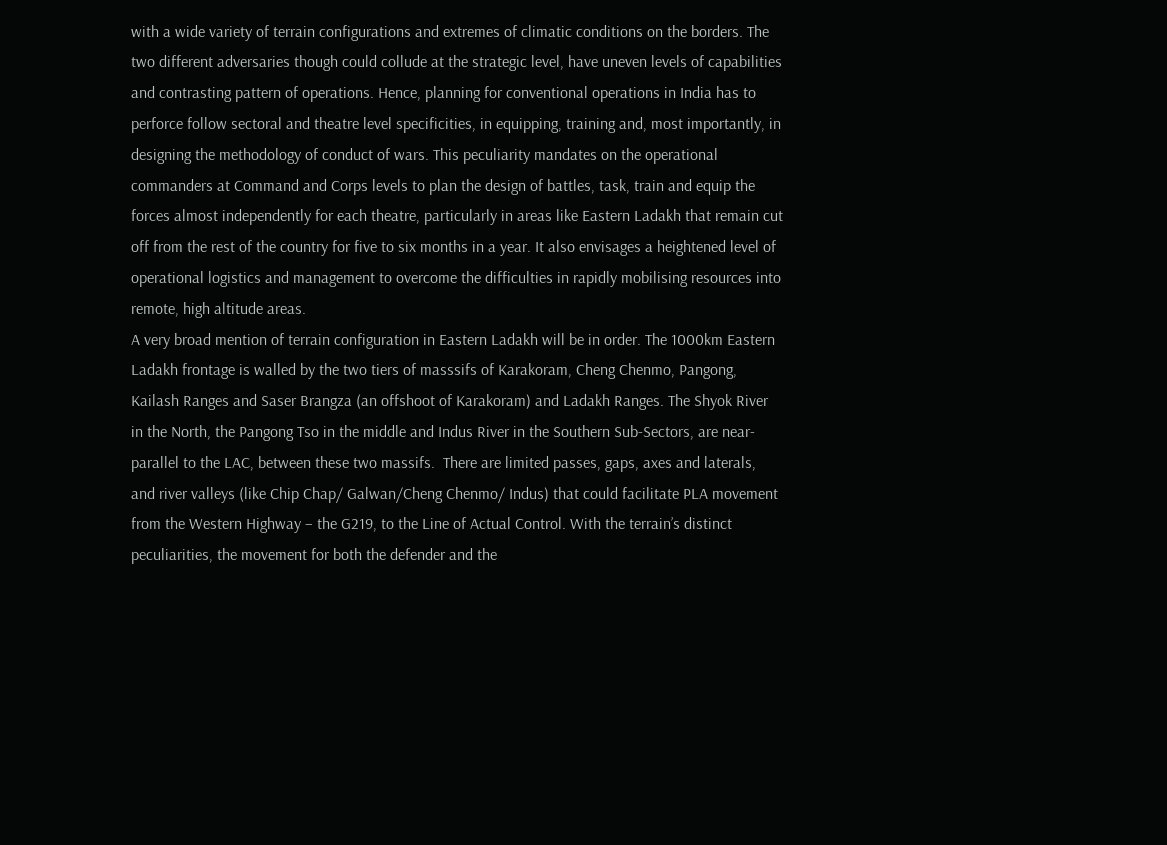with a wide variety of terrain configurations and extremes of climatic conditions on the borders. The two different adversaries though could collude at the strategic level, have uneven levels of capabilities and contrasting pattern of operations. Hence, planning for conventional operations in India has to perforce follow sectoral and theatre level specificities, in equipping, training and, most importantly, in designing the methodology of conduct of wars. This peculiarity mandates on the operational commanders at Command and Corps levels to plan the design of battles, task, train and equip the forces almost independently for each theatre, particularly in areas like Eastern Ladakh that remain cut off from the rest of the country for five to six months in a year. It also envisages a heightened level of operational logistics and management to overcome the difficulties in rapidly mobilising resources into remote, high altitude areas.
A very broad mention of terrain configuration in Eastern Ladakh will be in order. The 1000km Eastern Ladakh frontage is walled by the two tiers of masssifs of Karakoram, Cheng Chenmo, Pangong, Kailash Ranges and Saser Brangza (an offshoot of Karakoram) and Ladakh Ranges. The Shyok River in the North, the Pangong Tso in the middle and Indus River in the Southern Sub-Sectors, are near-parallel to the LAC, between these two massifs.  There are limited passes, gaps, axes and laterals, and river valleys (like Chip Chap/ Galwan/Cheng Chenmo/ Indus) that could facilitate PLA movement from the Western Highway – the G219, to the Line of Actual Control. With the terrain’s distinct peculiarities, the movement for both the defender and the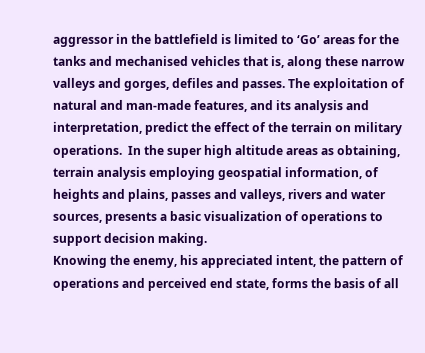aggressor in the battlefield is limited to ‘Go’ areas for the tanks and mechanised vehicles that is, along these narrow valleys and gorges, defiles and passes. The exploitation of natural and man-made features, and its analysis and interpretation, predict the effect of the terrain on military operations.  In the super high altitude areas as obtaining, terrain analysis employing geospatial information, of heights and plains, passes and valleys, rivers and water sources, presents a basic visualization of operations to support decision making.
Knowing the enemy, his appreciated intent, the pattern of operations and perceived end state, forms the basis of all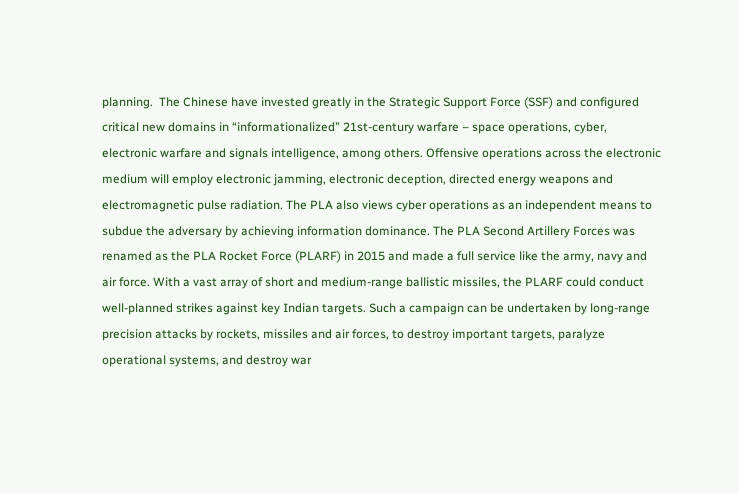planning.  The Chinese have invested greatly in the Strategic Support Force (SSF) and configured critical new domains in “informationalized” 21st-century warfare – space operations, cyber, electronic warfare and signals intelligence, among others. Offensive operations across the electronic medium will employ electronic jamming, electronic deception, directed energy weapons and electromagnetic pulse radiation. The PLA also views cyber operations as an independent means to subdue the adversary by achieving information dominance. The PLA Second Artillery Forces was renamed as the PLA Rocket Force (PLARF) in 2015 and made a full service like the army, navy and air force. With a vast array of short and medium-range ballistic missiles, the PLARF could conduct well-planned strikes against key Indian targets. Such a campaign can be undertaken by long-range precision attacks by rockets, missiles and air forces, to destroy important targets, paralyze operational systems, and destroy war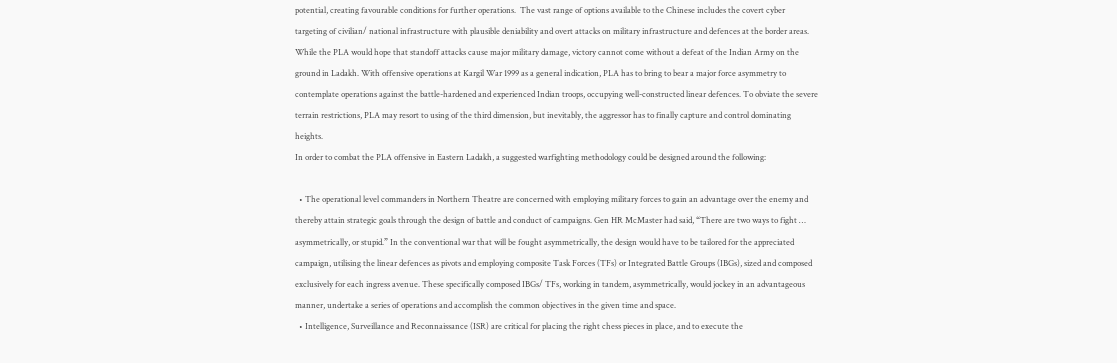potential, creating favourable conditions for further operations.  The vast range of options available to the Chinese includes the covert cyber targeting of civilian/ national infrastructure with plausible deniability and overt attacks on military infrastructure and defences at the border areas.
While the PLA would hope that standoff attacks cause major military damage, victory cannot come without a defeat of the Indian Army on the ground in Ladakh. With offensive operations at Kargil War 1999 as a general indication, PLA has to bring to bear a major force asymmetry to contemplate operations against the battle-hardened and experienced Indian troops, occupying well-constructed linear defences. To obviate the severe terrain restrictions, PLA may resort to using of the third dimension, but inevitably, the aggressor has to finally capture and control dominating heights.
In order to combat the PLA offensive in Eastern Ladakh, a suggested warfighting methodology could be designed around the following:

  • The operational level commanders in Northern Theatre are concerned with employing military forces to gain an advantage over the enemy and thereby attain strategic goals through the design of battle and conduct of campaigns. Gen HR McMaster had said, “There are two ways to fight … asymmetrically, or stupid.” In the conventional war that will be fought asymmetrically, the design would have to be tailored for the appreciated campaign, utilising the linear defences as pivots and employing composite Task Forces (TFs) or Integrated Battle Groups (IBGs), sized and composed exclusively for each ingress avenue. These specifically composed IBGs/ TFs, working in tandem, asymmetrically, would jockey in an advantageous manner, undertake a series of operations and accomplish the common objectives in the given time and space.
  • Intelligence, Surveillance and Reconnaissance (ISR) are critical for placing the right chess pieces in place, and to execute the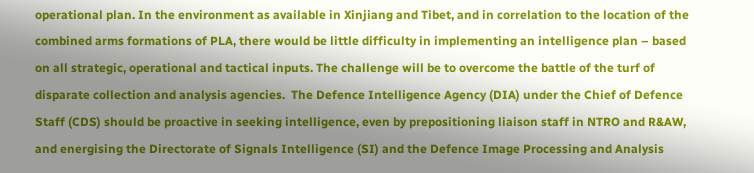operational plan. In the environment as available in Xinjiang and Tibet, and in correlation to the location of the combined arms formations of PLA, there would be little difficulty in implementing an intelligence plan – based on all strategic, operational and tactical inputs. The challenge will be to overcome the battle of the turf of disparate collection and analysis agencies.  The Defence Intelligence Agency (DIA) under the Chief of Defence Staff (CDS) should be proactive in seeking intelligence, even by prepositioning liaison staff in NTRO and R&AW, and energising the Directorate of Signals Intelligence (SI) and the Defence Image Processing and Analysis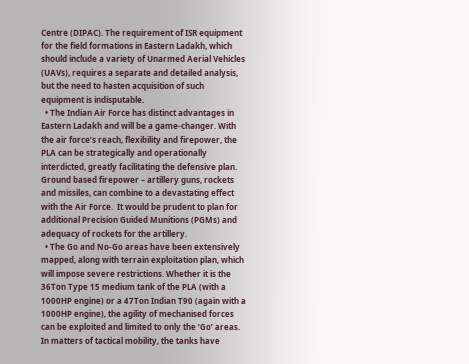Centre (DIPAC). The requirement of ISR equipment for the field formations in Eastern Ladakh, which should include a variety of Unarmed Aerial Vehicles (UAVs), requires a separate and detailed analysis, but the need to hasten acquisition of such equipment is indisputable.
  • The Indian Air Force has distinct advantages in Eastern Ladakh and will be a game-changer. With the air force’s reach, flexibility and firepower, the PLA can be strategically and operationally interdicted, greatly facilitating the defensive plan. Ground based firepower – artillery guns, rockets and missiles, can combine to a devastating effect with the Air Force.  It would be prudent to plan for additional Precision Guided Munitions (PGMs) and adequacy of rockets for the artillery.
  • The Go and No-Go areas have been extensively mapped, along with terrain exploitation plan, which will impose severe restrictions. Whether it is the 36Ton Type 15 medium tank of the PLA (with a 1000HP engine) or a 47Ton Indian T90 (again with a 1000HP engine), the agility of mechanised forces can be exploited and limited to only the ‘Go’ areas. In matters of tactical mobility, the tanks have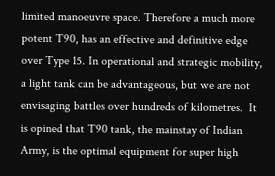limited manoeuvre space. Therefore a much more potent T90, has an effective and definitive edge over Type 15. In operational and strategic mobility, a light tank can be advantageous, but we are not envisaging battles over hundreds of kilometres.  It is opined that T90 tank, the mainstay of Indian Army, is the optimal equipment for super high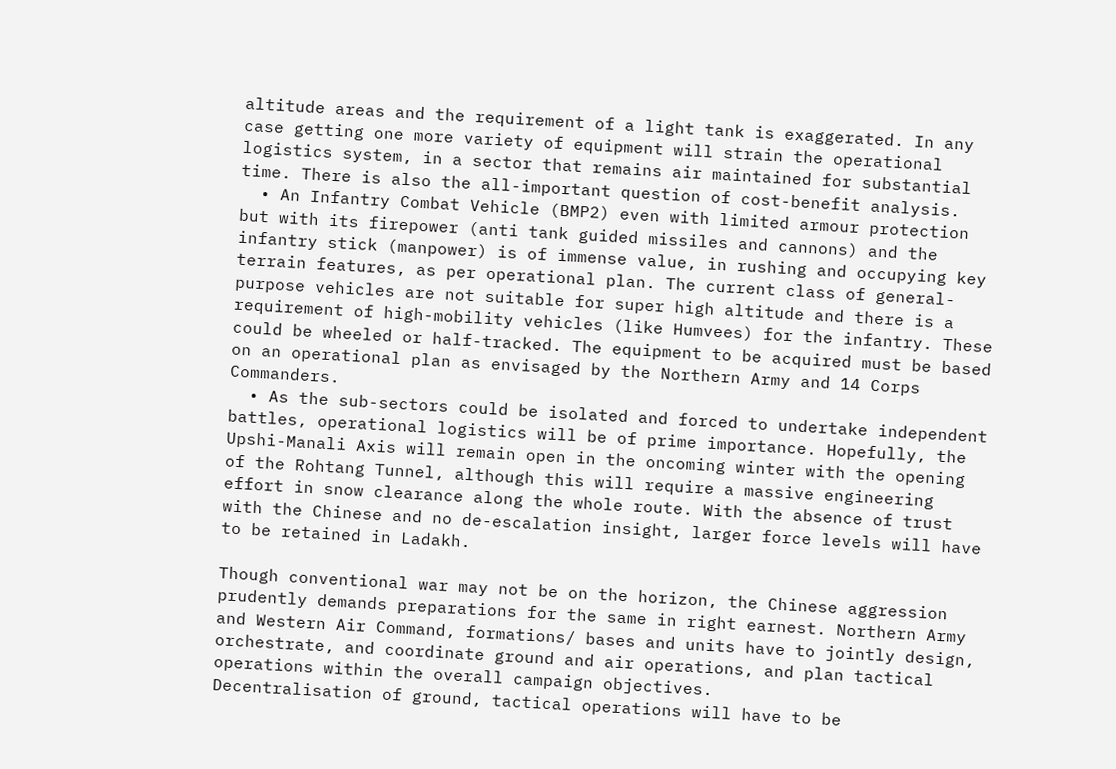altitude areas and the requirement of a light tank is exaggerated. In any case getting one more variety of equipment will strain the operational logistics system, in a sector that remains air maintained for substantial time. There is also the all-important question of cost-benefit analysis.
  • An Infantry Combat Vehicle (BMP2) even with limited armour protection but with its firepower (anti tank guided missiles and cannons) and the infantry stick (manpower) is of immense value, in rushing and occupying key terrain features, as per operational plan. The current class of general-purpose vehicles are not suitable for super high altitude and there is a requirement of high-mobility vehicles (like Humvees) for the infantry. These could be wheeled or half-tracked. The equipment to be acquired must be based on an operational plan as envisaged by the Northern Army and 14 Corps Commanders.
  • As the sub-sectors could be isolated and forced to undertake independent battles, operational logistics will be of prime importance. Hopefully, the Upshi-Manali Axis will remain open in the oncoming winter with the opening of the Rohtang Tunnel, although this will require a massive engineering effort in snow clearance along the whole route. With the absence of trust with the Chinese and no de-escalation insight, larger force levels will have to be retained in Ladakh.

Though conventional war may not be on the horizon, the Chinese aggression prudently demands preparations for the same in right earnest. Northern Army and Western Air Command, formations/ bases and units have to jointly design, orchestrate, and coordinate ground and air operations, and plan tactical operations within the overall campaign objectives.
Decentralisation of ground, tactical operations will have to be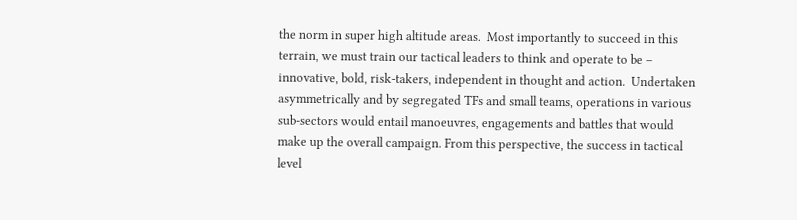the norm in super high altitude areas.  Most importantly to succeed in this terrain, we must train our tactical leaders to think and operate to be – innovative, bold, risk-takers, independent in thought and action.  Undertaken asymmetrically and by segregated TFs and small teams, operations in various sub-sectors would entail manoeuvres, engagements and battles that would make up the overall campaign. From this perspective, the success in tactical level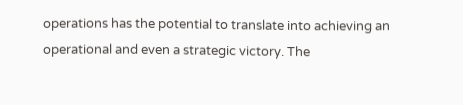operations has the potential to translate into achieving an operational and even a strategic victory. The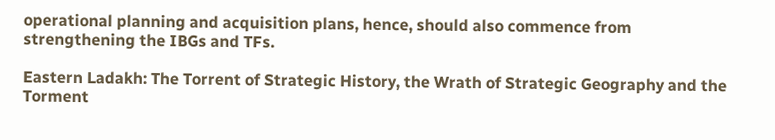operational planning and acquisition plans, hence, should also commence from strengthening the IBGs and TFs.

Eastern Ladakh: The Torrent of Strategic History, the Wrath of Strategic Geography and the Torment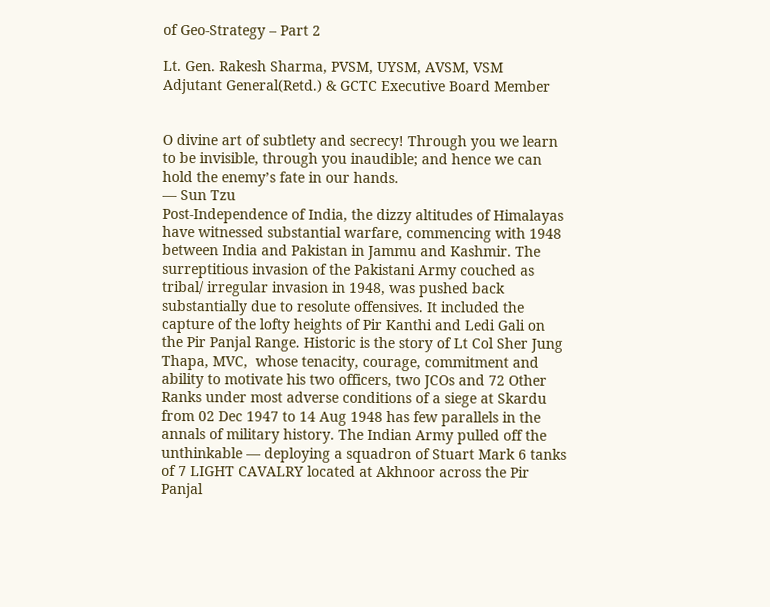of Geo-Strategy – Part 2

Lt. Gen. Rakesh Sharma, PVSM, UYSM, AVSM, VSM
Adjutant General(Retd.) & GCTC Executive Board Member


O divine art of subtlety and secrecy! Through you we learn to be invisible, through you inaudible; and hence we can hold the enemy’s fate in our hands.
— Sun Tzu
Post-Independence of India, the dizzy altitudes of Himalayas have witnessed substantial warfare, commencing with 1948 between India and Pakistan in Jammu and Kashmir. The surreptitious invasion of the Pakistani Army couched as tribal/ irregular invasion in 1948, was pushed back substantially due to resolute offensives. It included the capture of the lofty heights of Pir Kanthi and Ledi Gali on the Pir Panjal Range. Historic is the story of Lt Col Sher Jung Thapa, MVC,  whose tenacity, courage, commitment and ability to motivate his two officers, two JCOs and 72 Other Ranks under most adverse conditions of a siege at Skardu from 02 Dec 1947 to 14 Aug 1948 has few parallels in the annals of military history. The Indian Army pulled off the unthinkable — deploying a squadron of Stuart Mark 6 tanks of 7 LIGHT CAVALRY located at Akhnoor across the Pir Panjal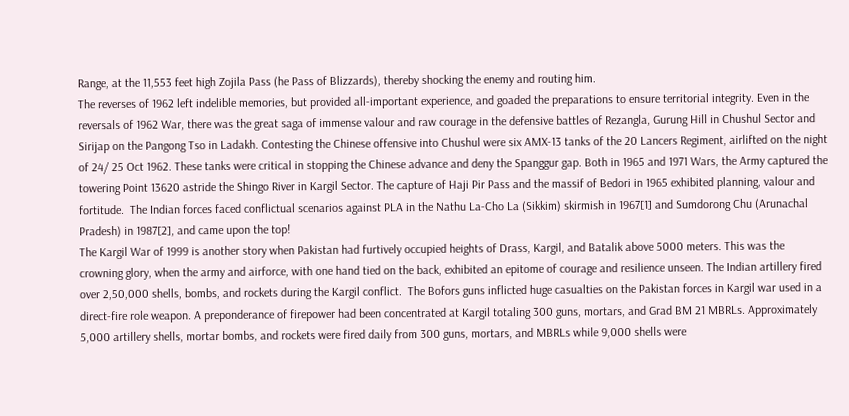Range, at the 11,553 feet high Zojila Pass (he Pass of Blizzards), thereby shocking the enemy and routing him.
The reverses of 1962 left indelible memories, but provided all-important experience, and goaded the preparations to ensure territorial integrity. Even in the reversals of 1962 War, there was the great saga of immense valour and raw courage in the defensive battles of Rezangla, Gurung Hill in Chushul Sector and Sirijap on the Pangong Tso in Ladakh. Contesting the Chinese offensive into Chushul were six AMX-13 tanks of the 20 Lancers Regiment, airlifted on the night of 24/ 25 Oct 1962. These tanks were critical in stopping the Chinese advance and deny the Spanggur gap. Both in 1965 and 1971 Wars, the Army captured the towering Point 13620 astride the Shingo River in Kargil Sector. The capture of Haji Pir Pass and the massif of Bedori in 1965 exhibited planning, valour and fortitude.  The Indian forces faced conflictual scenarios against PLA in the Nathu La-Cho La (Sikkim) skirmish in 1967[1] and Sumdorong Chu (Arunachal Pradesh) in 1987[2], and came upon the top!
The Kargil War of 1999 is another story when Pakistan had furtively occupied heights of Drass, Kargil, and Batalik above 5000 meters. This was the crowning glory, when the army and airforce, with one hand tied on the back, exhibited an epitome of courage and resilience unseen. The Indian artillery fired over 2,50,000 shells, bombs, and rockets during the Kargil conflict.  The Bofors guns inflicted huge casualties on the Pakistan forces in Kargil war used in a direct-fire role weapon. A preponderance of firepower had been concentrated at Kargil totaling 300 guns, mortars, and Grad BM 21 MBRLs. Approximately 5,000 artillery shells, mortar bombs, and rockets were fired daily from 300 guns, mortars, and MBRLs while 9,000 shells were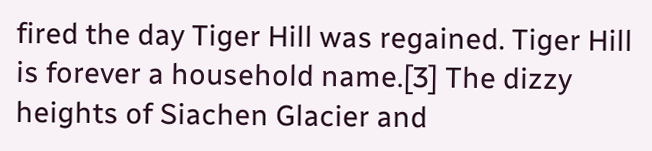fired the day Tiger Hill was regained. Tiger Hill is forever a household name.[3] The dizzy heights of Siachen Glacier and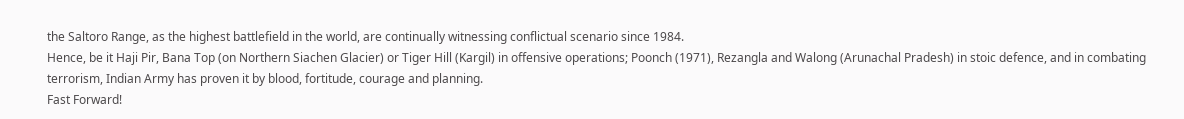the Saltoro Range, as the highest battlefield in the world, are continually witnessing conflictual scenario since 1984.
Hence, be it Haji Pir, Bana Top (on Northern Siachen Glacier) or Tiger Hill (Kargil) in offensive operations; Poonch (1971), Rezangla and Walong (Arunachal Pradesh) in stoic defence, and in combating terrorism, Indian Army has proven it by blood, fortitude, courage and planning.
Fast Forward!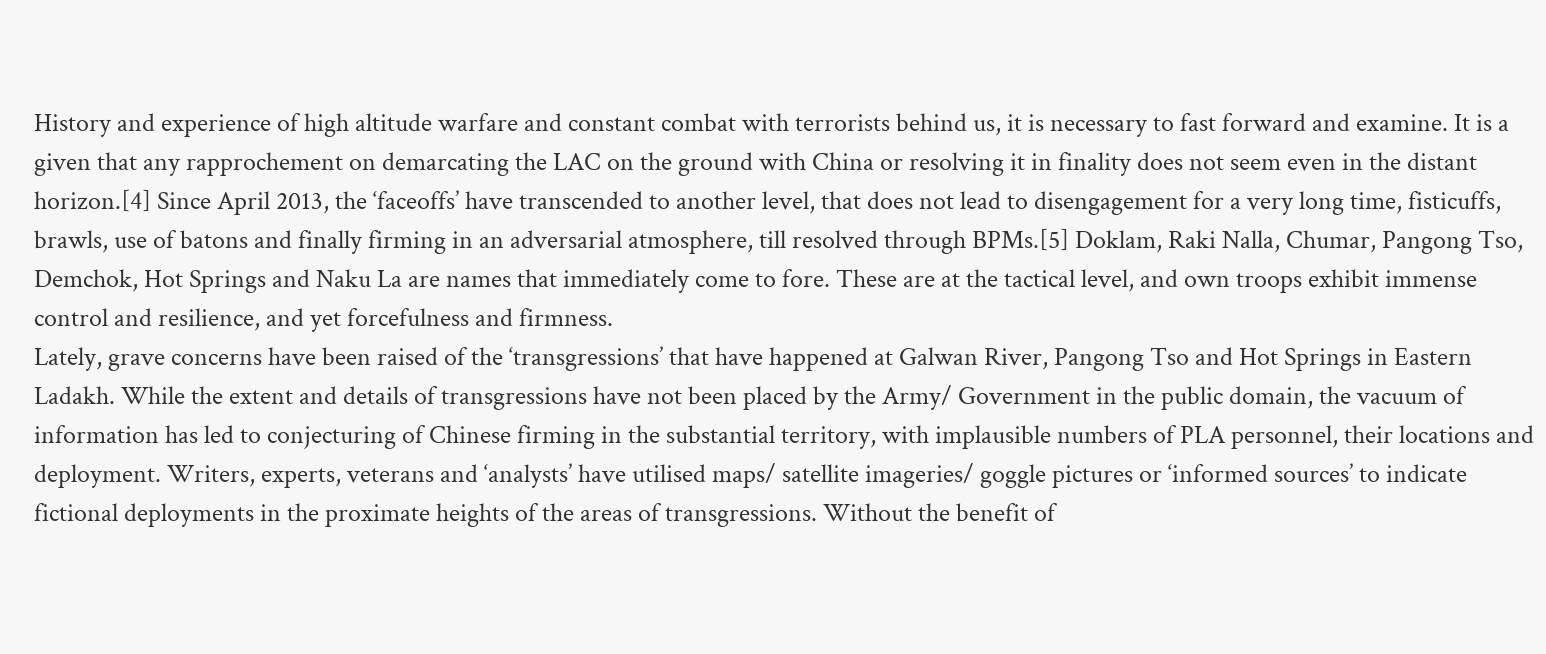History and experience of high altitude warfare and constant combat with terrorists behind us, it is necessary to fast forward and examine. It is a given that any rapprochement on demarcating the LAC on the ground with China or resolving it in finality does not seem even in the distant horizon.[4] Since April 2013, the ‘faceoffs’ have transcended to another level, that does not lead to disengagement for a very long time, fisticuffs, brawls, use of batons and finally firming in an adversarial atmosphere, till resolved through BPMs.[5] Doklam, Raki Nalla, Chumar, Pangong Tso, Demchok, Hot Springs and Naku La are names that immediately come to fore. These are at the tactical level, and own troops exhibit immense control and resilience, and yet forcefulness and firmness.
Lately, grave concerns have been raised of the ‘transgressions’ that have happened at Galwan River, Pangong Tso and Hot Springs in Eastern Ladakh. While the extent and details of transgressions have not been placed by the Army/ Government in the public domain, the vacuum of information has led to conjecturing of Chinese firming in the substantial territory, with implausible numbers of PLA personnel, their locations and deployment. Writers, experts, veterans and ‘analysts’ have utilised maps/ satellite imageries/ goggle pictures or ‘informed sources’ to indicate fictional deployments in the proximate heights of the areas of transgressions. Without the benefit of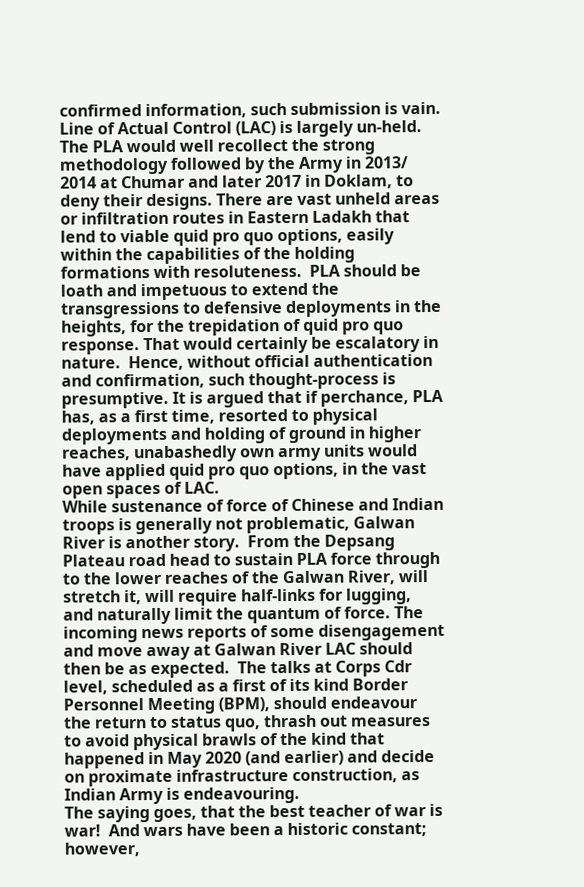confirmed information, such submission is vain.
Line of Actual Control (LAC) is largely un-held. The PLA would well recollect the strong methodology followed by the Army in 2013/ 2014 at Chumar and later 2017 in Doklam, to deny their designs. There are vast unheld areas or infiltration routes in Eastern Ladakh that lend to viable quid pro quo options, easily within the capabilities of the holding formations with resoluteness.  PLA should be loath and impetuous to extend the transgressions to defensive deployments in the heights, for the trepidation of quid pro quo response. That would certainly be escalatory in nature.  Hence, without official authentication and confirmation, such thought-process is presumptive. It is argued that if perchance, PLA has, as a first time, resorted to physical deployments and holding of ground in higher reaches, unabashedly own army units would have applied quid pro quo options, in the vast open spaces of LAC.
While sustenance of force of Chinese and Indian troops is generally not problematic, Galwan River is another story.  From the Depsang Plateau road head to sustain PLA force through to the lower reaches of the Galwan River, will stretch it, will require half-links for lugging, and naturally limit the quantum of force. The incoming news reports of some disengagement and move away at Galwan River LAC should then be as expected.  The talks at Corps Cdr level, scheduled as a first of its kind Border Personnel Meeting (BPM), should endeavour the return to status quo, thrash out measures to avoid physical brawls of the kind that happened in May 2020 (and earlier) and decide on proximate infrastructure construction, as Indian Army is endeavouring.
The saying goes, that the best teacher of war is war!  And wars have been a historic constant; however,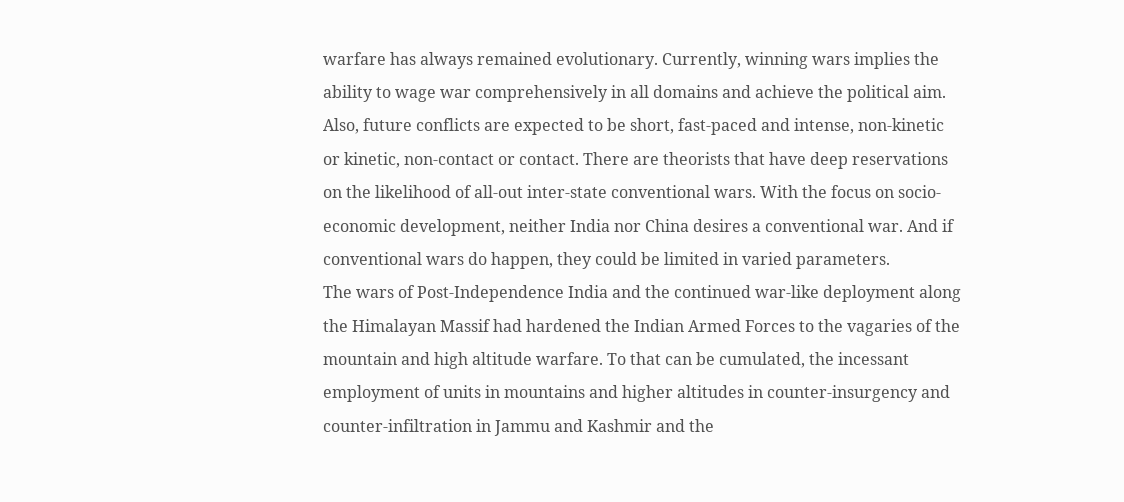warfare has always remained evolutionary. Currently, winning wars implies the ability to wage war comprehensively in all domains and achieve the political aim. Also, future conflicts are expected to be short, fast-paced and intense, non-kinetic or kinetic, non-contact or contact. There are theorists that have deep reservations on the likelihood of all-out inter-state conventional wars. With the focus on socio-economic development, neither India nor China desires a conventional war. And if conventional wars do happen, they could be limited in varied parameters.
The wars of Post-Independence India and the continued war-like deployment along the Himalayan Massif had hardened the Indian Armed Forces to the vagaries of the mountain and high altitude warfare. To that can be cumulated, the incessant employment of units in mountains and higher altitudes in counter-insurgency and counter-infiltration in Jammu and Kashmir and the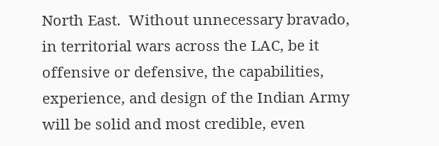North East.  Without unnecessary bravado, in territorial wars across the LAC, be it offensive or defensive, the capabilities, experience, and design of the Indian Army will be solid and most credible, even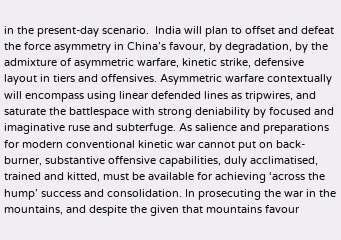in the present-day scenario.  India will plan to offset and defeat the force asymmetry in China’s favour, by degradation, by the admixture of asymmetric warfare, kinetic strike, defensive layout in tiers and offensives. Asymmetric warfare contextually will encompass using linear defended lines as tripwires, and saturate the battlespace with strong deniability by focused and imaginative ruse and subterfuge. As salience and preparations for modern conventional kinetic war cannot put on back-burner, substantive offensive capabilities, duly acclimatised, trained and kitted, must be available for achieving ‘across the hump’ success and consolidation. In prosecuting the war in the mountains, and despite the given that mountains favour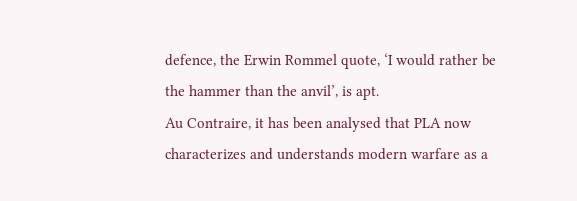defence, the Erwin Rommel quote, ‘I would rather be the hammer than the anvil’, is apt.
Au Contraire, it has been analysed that PLA now characterizes and understands modern warfare as a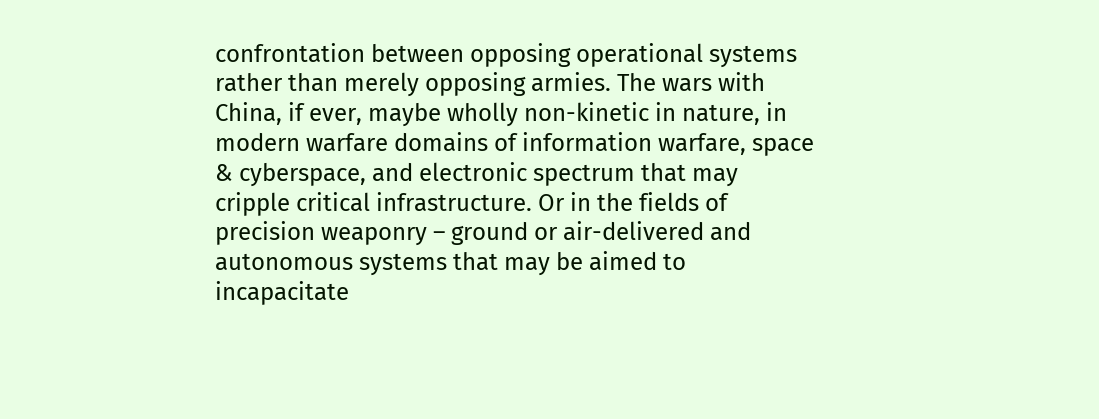confrontation between opposing operational systems rather than merely opposing armies. The wars with China, if ever, maybe wholly non-kinetic in nature, in modern warfare domains of information warfare, space & cyberspace, and electronic spectrum that may cripple critical infrastructure. Or in the fields of precision weaponry – ground or air-delivered and autonomous systems that may be aimed to incapacitate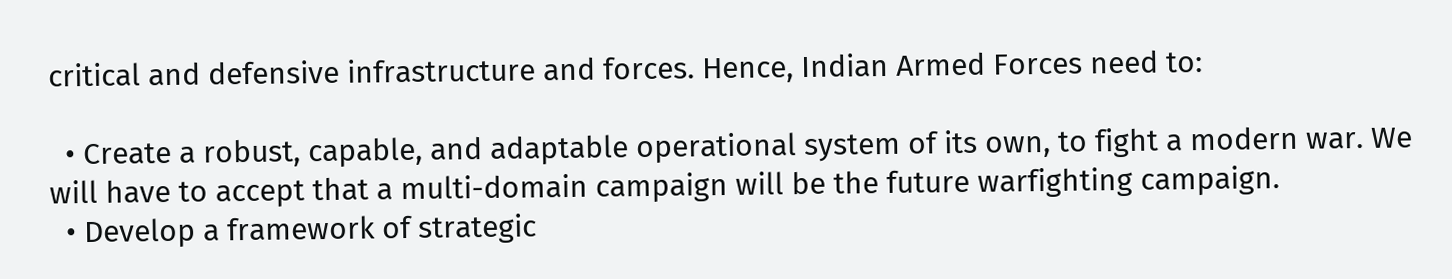critical and defensive infrastructure and forces. Hence, Indian Armed Forces need to:

  • Create a robust, capable, and adaptable operational system of its own, to fight a modern war. We will have to accept that a multi-domain campaign will be the future warfighting campaign.
  • Develop a framework of strategic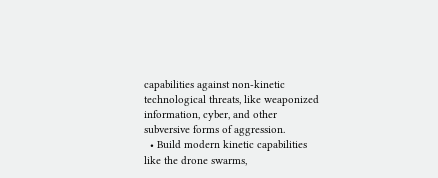capabilities against non-kinetic technological threats, like weaponized information, cyber, and other subversive forms of aggression.
  • Build modern kinetic capabilities like the drone swarms,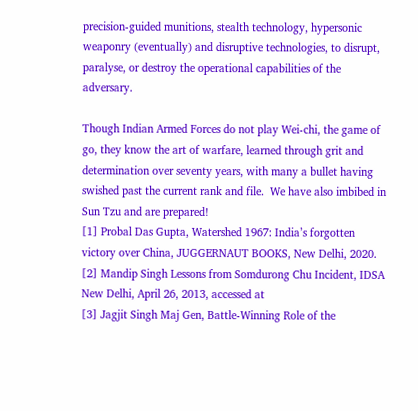precision-guided munitions, stealth technology, hypersonic weaponry (eventually) and disruptive technologies, to disrupt, paralyse, or destroy the operational capabilities of the adversary.

Though Indian Armed Forces do not play Wei-chi, the game of go, they know the art of warfare, learned through grit and determination over seventy years, with many a bullet having swished past the current rank and file.  We have also imbibed in Sun Tzu and are prepared!
[1] Probal Das Gupta, Watershed 1967: India’s forgotten victory over China, JUGGERNAUT BOOKS, New Delhi, 2020.
[2] Mandip Singh Lessons from Somdurong Chu Incident, IDSA New Delhi, April 26, 2013, accessed at
[3] Jagjit Singh Maj Gen, Battle-Winning Role of the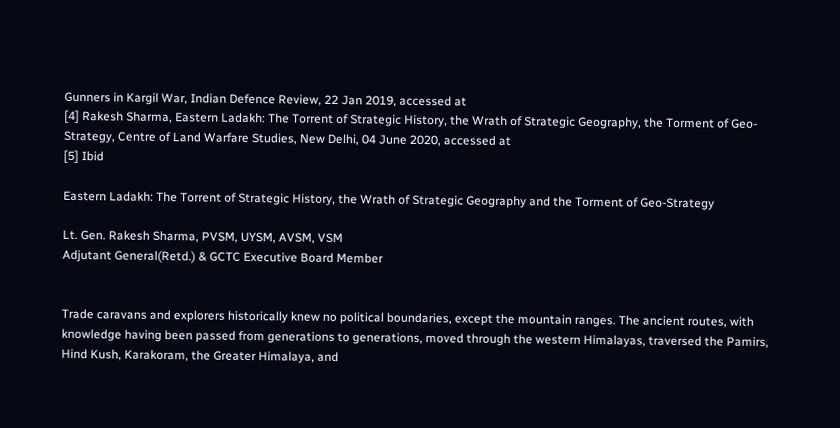Gunners in Kargil War, Indian Defence Review, 22 Jan 2019, accessed at
[4] Rakesh Sharma, Eastern Ladakh: The Torrent of Strategic History, the Wrath of Strategic Geography, the Torment of Geo-Strategy, Centre of Land Warfare Studies, New Delhi, 04 June 2020, accessed at
[5] Ibid

Eastern Ladakh: The Torrent of Strategic History, the Wrath of Strategic Geography and the Torment of Geo-Strategy

Lt. Gen. Rakesh Sharma, PVSM, UYSM, AVSM, VSM
Adjutant General(Retd.) & GCTC Executive Board Member


Trade caravans and explorers historically knew no political boundaries, except the mountain ranges. The ancient routes, with knowledge having been passed from generations to generations, moved through the western Himalayas, traversed the Pamirs, Hind Kush, Karakoram, the Greater Himalaya, and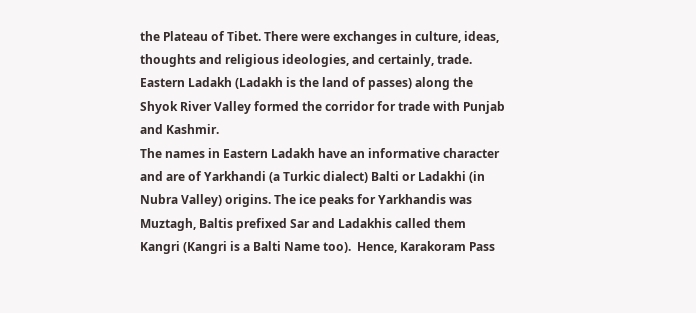the Plateau of Tibet. There were exchanges in culture, ideas, thoughts and religious ideologies, and certainly, trade. Eastern Ladakh (Ladakh is the land of passes) along the Shyok River Valley formed the corridor for trade with Punjab and Kashmir.
The names in Eastern Ladakh have an informative character and are of Yarkhandi (a Turkic dialect) Balti or Ladakhi (in Nubra Valley) origins. The ice peaks for Yarkhandis was Muztagh, Baltis prefixed Sar and Ladakhis called them Kangri (Kangri is a Balti Name too).  Hence, Karakoram Pass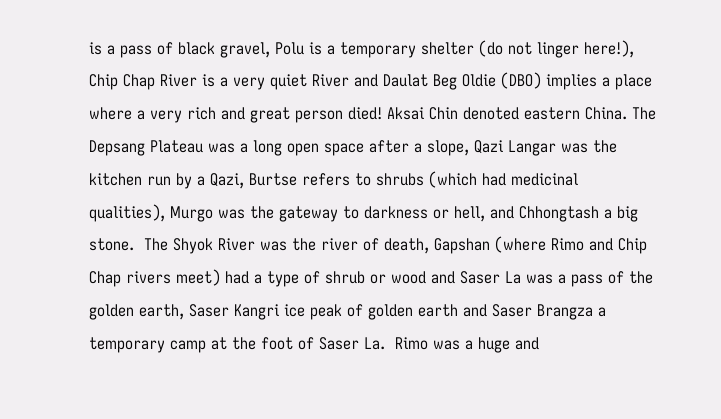is a pass of black gravel, Polu is a temporary shelter (do not linger here!), Chip Chap River is a very quiet River and Daulat Beg Oldie (DBO) implies a place where a very rich and great person died! Aksai Chin denoted eastern China. The Depsang Plateau was a long open space after a slope, Qazi Langar was the kitchen run by a Qazi, Burtse refers to shrubs (which had medicinal qualities), Murgo was the gateway to darkness or hell, and Chhongtash a big stone.  The Shyok River was the river of death, Gapshan (where Rimo and Chip Chap rivers meet) had a type of shrub or wood and Saser La was a pass of the golden earth, Saser Kangri ice peak of golden earth and Saser Brangza a temporary camp at the foot of Saser La.  Rimo was a huge and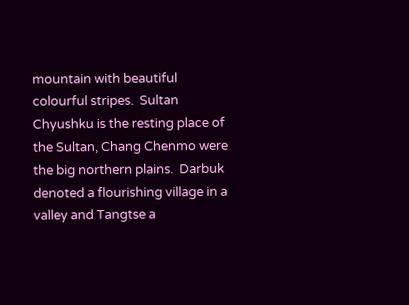mountain with beautiful colourful stripes.  Sultan Chyushku is the resting place of the Sultan, Chang Chenmo were the big northern plains.  Darbuk denoted a flourishing village in a valley and Tangtse a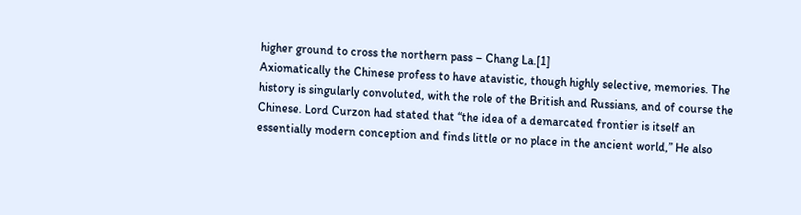higher ground to cross the northern pass – Chang La.[1]
Axiomatically the Chinese profess to have atavistic, though highly selective, memories. The history is singularly convoluted, with the role of the British and Russians, and of course the Chinese. Lord Curzon had stated that “the idea of a demarcated frontier is itself an essentially modern conception and finds little or no place in the ancient world,” He also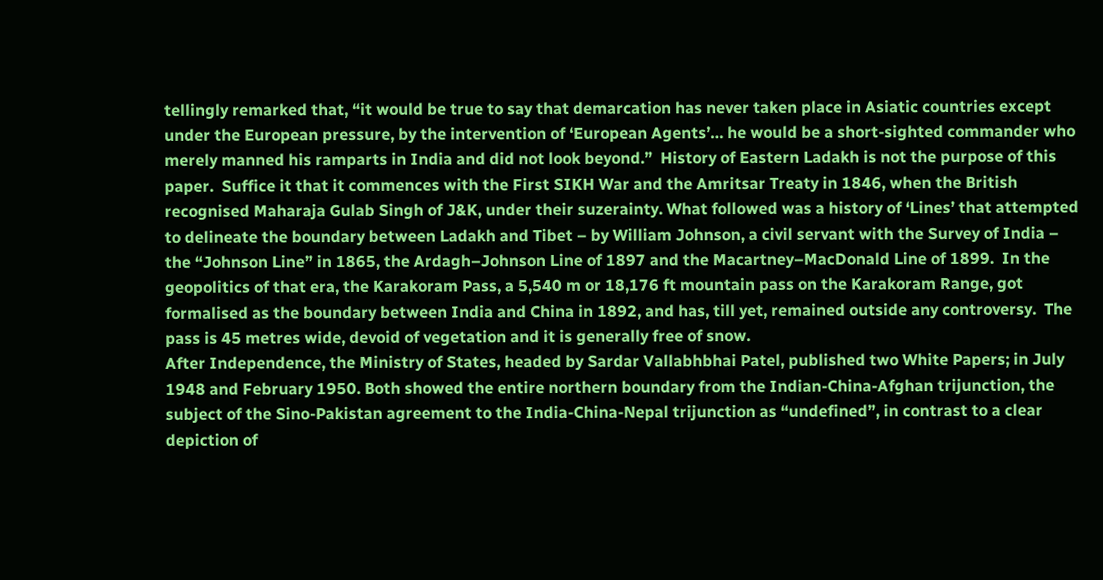tellingly remarked that, “it would be true to say that demarcation has never taken place in Asiatic countries except under the European pressure, by the intervention of ‘European Agents’… he would be a short-sighted commander who merely manned his ramparts in India and did not look beyond.”  History of Eastern Ladakh is not the purpose of this paper.  Suffice it that it commences with the First SIKH War and the Amritsar Treaty in 1846, when the British recognised Maharaja Gulab Singh of J&K, under their suzerainty. What followed was a history of ‘Lines’ that attempted to delineate the boundary between Ladakh and Tibet – by William Johnson, a civil servant with the Survey of India – the “Johnson Line” in 1865, the Ardagh–Johnson Line of 1897 and the Macartney–MacDonald Line of 1899.  In the geopolitics of that era, the Karakoram Pass, a 5,540 m or 18,176 ft mountain pass on the Karakoram Range, got formalised as the boundary between India and China in 1892, and has, till yet, remained outside any controversy.  The pass is 45 metres wide, devoid of vegetation and it is generally free of snow.
After Independence, the Ministry of States, headed by Sardar Vallabhbhai Patel, published two White Papers; in July 1948 and February 1950. Both showed the entire northern boundary from the Indian-China-Afghan trijunction, the subject of the Sino-Pakistan agreement to the India-China-Nepal trijunction as “undefined”, in contrast to a clear depiction of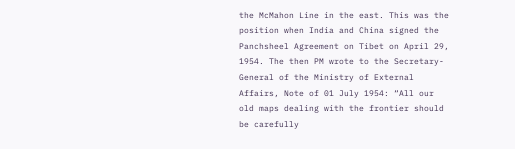the McMahon Line in the east. This was the position when India and China signed the Panchsheel Agreement on Tibet on April 29, 1954. The then PM wrote to the Secretary-General of the Ministry of External Affairs, Note of 01 July 1954: “All our old maps dealing with the frontier should be carefully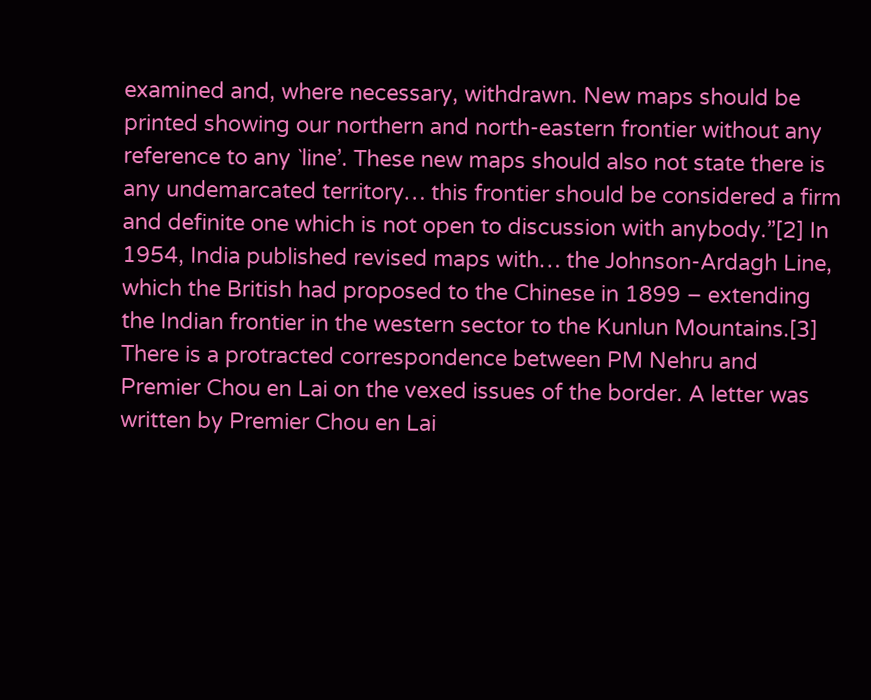examined and, where necessary, withdrawn. New maps should be printed showing our northern and north-eastern frontier without any reference to any `line’. These new maps should also not state there is any undemarcated territory… this frontier should be considered a firm and definite one which is not open to discussion with anybody.”[2] In 1954, India published revised maps with… the Johnson-Ardagh Line, which the British had proposed to the Chinese in 1899 – extending the Indian frontier in the western sector to the Kunlun Mountains.[3]
There is a protracted correspondence between PM Nehru and Premier Chou en Lai on the vexed issues of the border. A letter was written by Premier Chou en Lai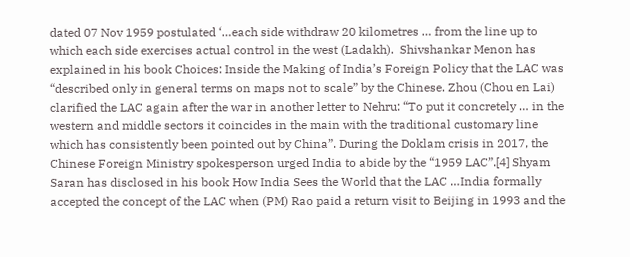dated 07 Nov 1959 postulated ‘…each side withdraw 20 kilometres … from the line up to which each side exercises actual control in the west (Ladakh).  Shivshankar Menon has explained in his book Choices: Inside the Making of India’s Foreign Policy that the LAC was “described only in general terms on maps not to scale” by the Chinese. Zhou (Chou en Lai) clarified the LAC again after the war in another letter to Nehru: “To put it concretely … in the western and middle sectors it coincides in the main with the traditional customary line which has consistently been pointed out by China”. During the Doklam crisis in 2017, the Chinese Foreign Ministry spokesperson urged India to abide by the “1959 LAC”.[4] Shyam Saran has disclosed in his book How India Sees the World that the LAC …India formally accepted the concept of the LAC when (PM) Rao paid a return visit to Beijing in 1993 and the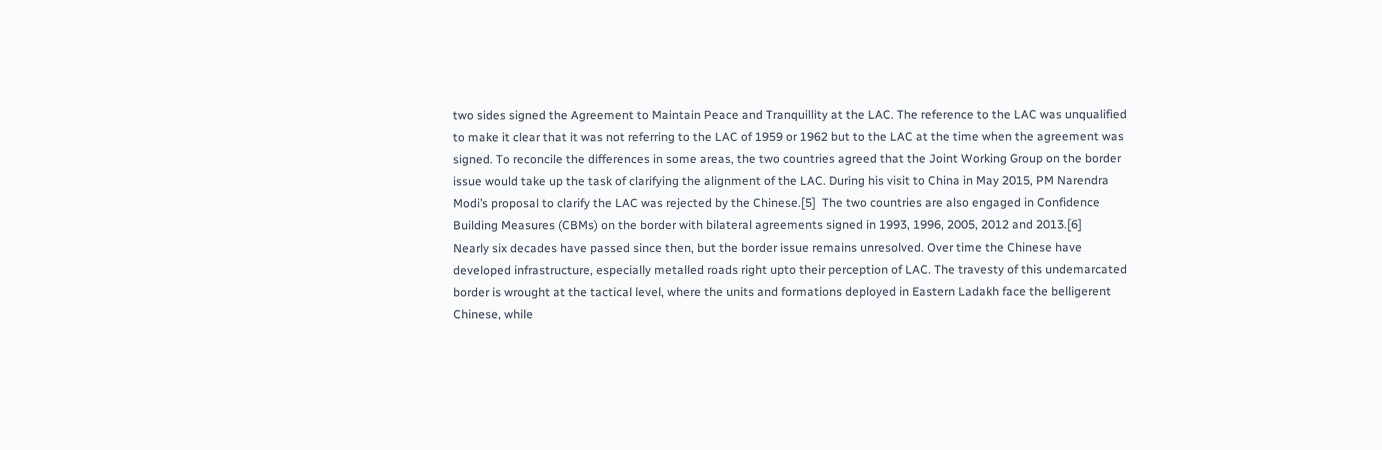two sides signed the Agreement to Maintain Peace and Tranquillity at the LAC. The reference to the LAC was unqualified to make it clear that it was not referring to the LAC of 1959 or 1962 but to the LAC at the time when the agreement was signed. To reconcile the differences in some areas, the two countries agreed that the Joint Working Group on the border issue would take up the task of clarifying the alignment of the LAC. During his visit to China in May 2015, PM Narendra Modi’s proposal to clarify the LAC was rejected by the Chinese.[5]  The two countries are also engaged in Confidence Building Measures (CBMs) on the border with bilateral agreements signed in 1993, 1996, 2005, 2012 and 2013.[6]
Nearly six decades have passed since then, but the border issue remains unresolved. Over time the Chinese have developed infrastructure, especially metalled roads right upto their perception of LAC. The travesty of this undemarcated border is wrought at the tactical level, where the units and formations deployed in Eastern Ladakh face the belligerent Chinese, while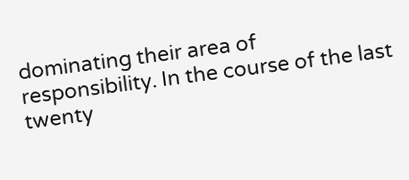dominating their area of responsibility. In the course of the last twenty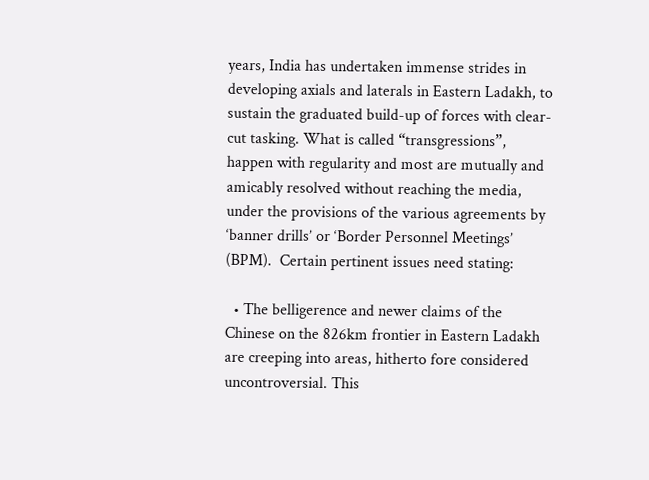years, India has undertaken immense strides in developing axials and laterals in Eastern Ladakh, to sustain the graduated build-up of forces with clear-cut tasking. What is called “transgressions”, happen with regularity and most are mutually and amicably resolved without reaching the media, under the provisions of the various agreements by ‘banner drills’ or ‘Border Personnel Meetings’ (BPM).  Certain pertinent issues need stating:

  • The belligerence and newer claims of the Chinese on the 826km frontier in Eastern Ladakh are creeping into areas, hitherto fore considered uncontroversial. This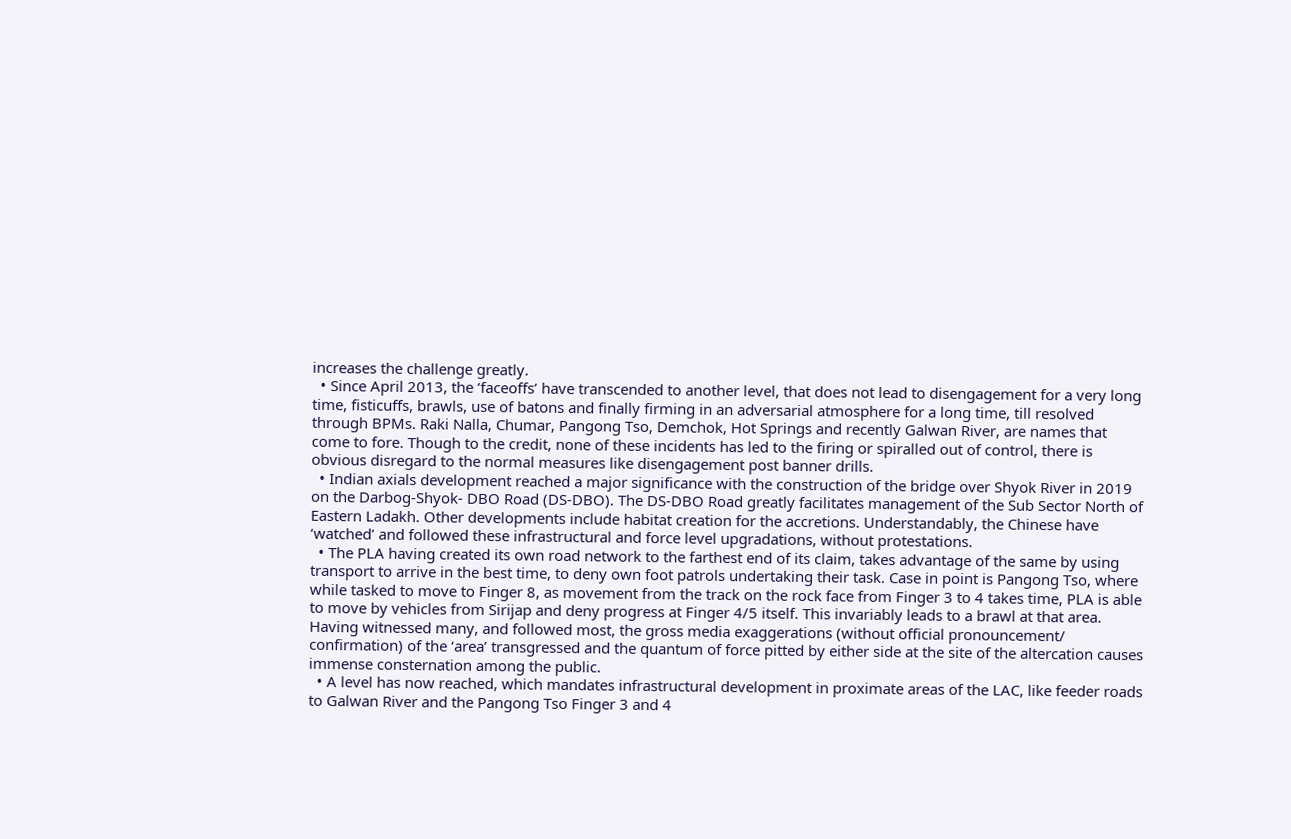increases the challenge greatly.
  • Since April 2013, the ‘faceoffs’ have transcended to another level, that does not lead to disengagement for a very long time, fisticuffs, brawls, use of batons and finally firming in an adversarial atmosphere for a long time, till resolved through BPMs. Raki Nalla, Chumar, Pangong Tso, Demchok, Hot Springs and recently Galwan River, are names that come to fore. Though to the credit, none of these incidents has led to the firing or spiralled out of control, there is obvious disregard to the normal measures like disengagement post banner drills.
  • Indian axials development reached a major significance with the construction of the bridge over Shyok River in 2019 on the Darbog-Shyok- DBO Road (DS-DBO). The DS-DBO Road greatly facilitates management of the Sub Sector North of Eastern Ladakh. Other developments include habitat creation for the accretions. Understandably, the Chinese have ‘watched’ and followed these infrastructural and force level upgradations, without protestations.
  • The PLA having created its own road network to the farthest end of its claim, takes advantage of the same by using transport to arrive in the best time, to deny own foot patrols undertaking their task. Case in point is Pangong Tso, where while tasked to move to Finger 8, as movement from the track on the rock face from Finger 3 to 4 takes time, PLA is able to move by vehicles from Sirijap and deny progress at Finger 4/5 itself. This invariably leads to a brawl at that area.  Having witnessed many, and followed most, the gross media exaggerations (without official pronouncement/ confirmation) of the ‘area’ transgressed and the quantum of force pitted by either side at the site of the altercation causes immense consternation among the public.
  • A level has now reached, which mandates infrastructural development in proximate areas of the LAC, like feeder roads to Galwan River and the Pangong Tso Finger 3 and 4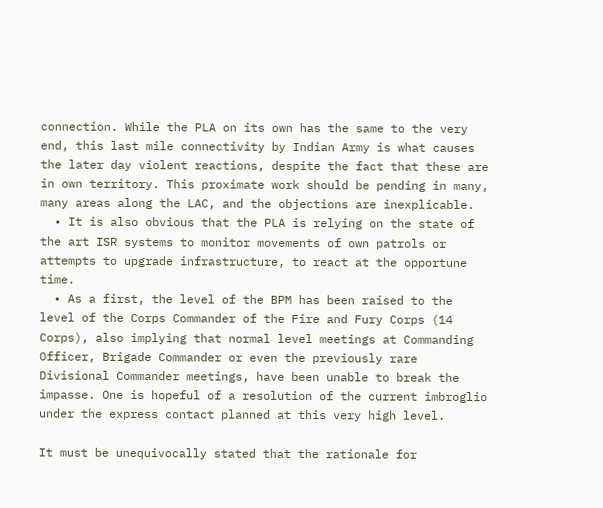connection. While the PLA on its own has the same to the very end, this last mile connectivity by Indian Army is what causes the later day violent reactions, despite the fact that these are in own territory. This proximate work should be pending in many, many areas along the LAC, and the objections are inexplicable.
  • It is also obvious that the PLA is relying on the state of the art ISR systems to monitor movements of own patrols or attempts to upgrade infrastructure, to react at the opportune time.
  • As a first, the level of the BPM has been raised to the level of the Corps Commander of the Fire and Fury Corps (14 Corps), also implying that normal level meetings at Commanding Officer, Brigade Commander or even the previously rare Divisional Commander meetings, have been unable to break the impasse. One is hopeful of a resolution of the current imbroglio under the express contact planned at this very high level.

It must be unequivocally stated that the rationale for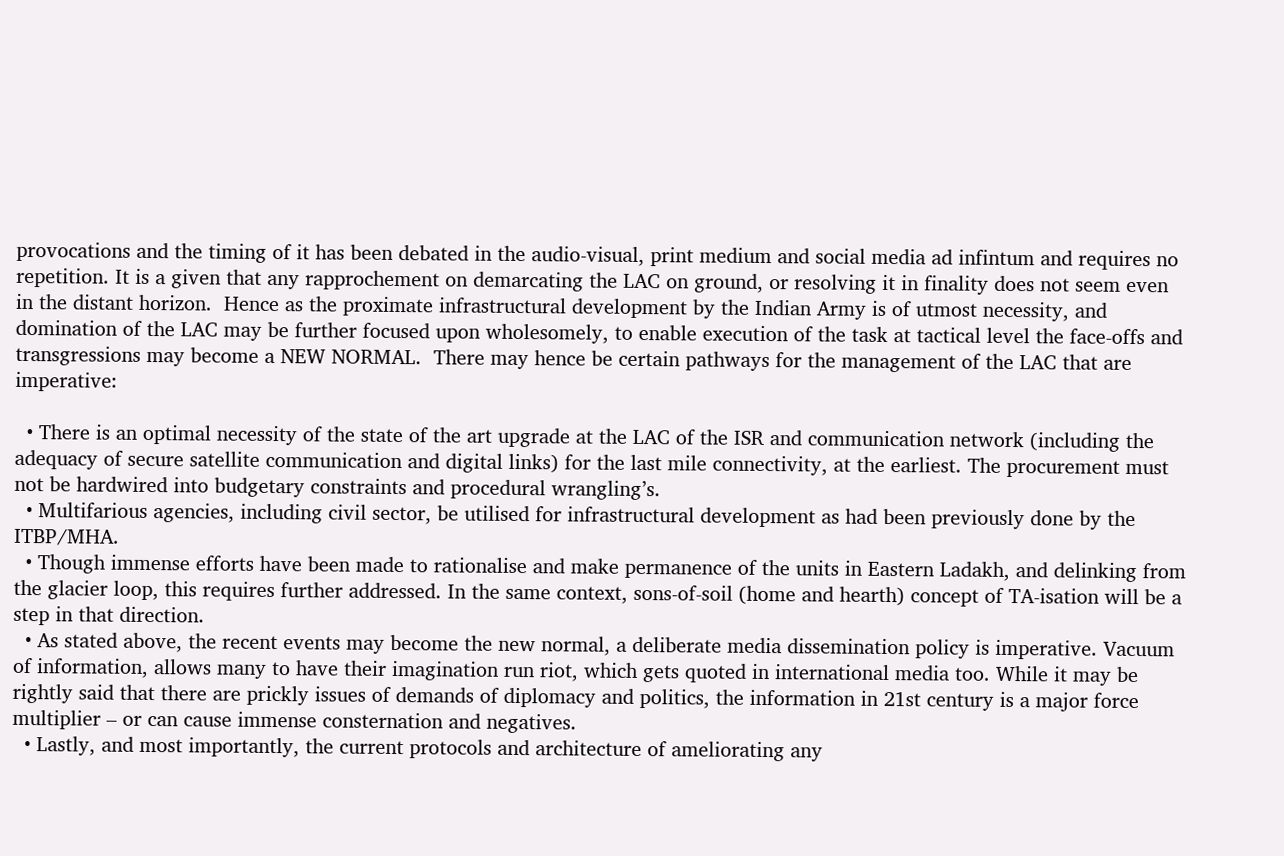provocations and the timing of it has been debated in the audio-visual, print medium and social media ad infintum and requires no repetition. It is a given that any rapprochement on demarcating the LAC on ground, or resolving it in finality does not seem even in the distant horizon.  Hence as the proximate infrastructural development by the Indian Army is of utmost necessity, and domination of the LAC may be further focused upon wholesomely, to enable execution of the task at tactical level the face-offs and transgressions may become a NEW NORMAL.  There may hence be certain pathways for the management of the LAC that are imperative:

  • There is an optimal necessity of the state of the art upgrade at the LAC of the ISR and communication network (including the adequacy of secure satellite communication and digital links) for the last mile connectivity, at the earliest. The procurement must not be hardwired into budgetary constraints and procedural wrangling’s.
  • Multifarious agencies, including civil sector, be utilised for infrastructural development as had been previously done by the ITBP/MHA.
  • Though immense efforts have been made to rationalise and make permanence of the units in Eastern Ladakh, and delinking from the glacier loop, this requires further addressed. In the same context, sons-of-soil (home and hearth) concept of TA-isation will be a step in that direction.
  • As stated above, the recent events may become the new normal, a deliberate media dissemination policy is imperative. Vacuum of information, allows many to have their imagination run riot, which gets quoted in international media too. While it may be rightly said that there are prickly issues of demands of diplomacy and politics, the information in 21st century is a major force multiplier – or can cause immense consternation and negatives.
  • Lastly, and most importantly, the current protocols and architecture of ameliorating any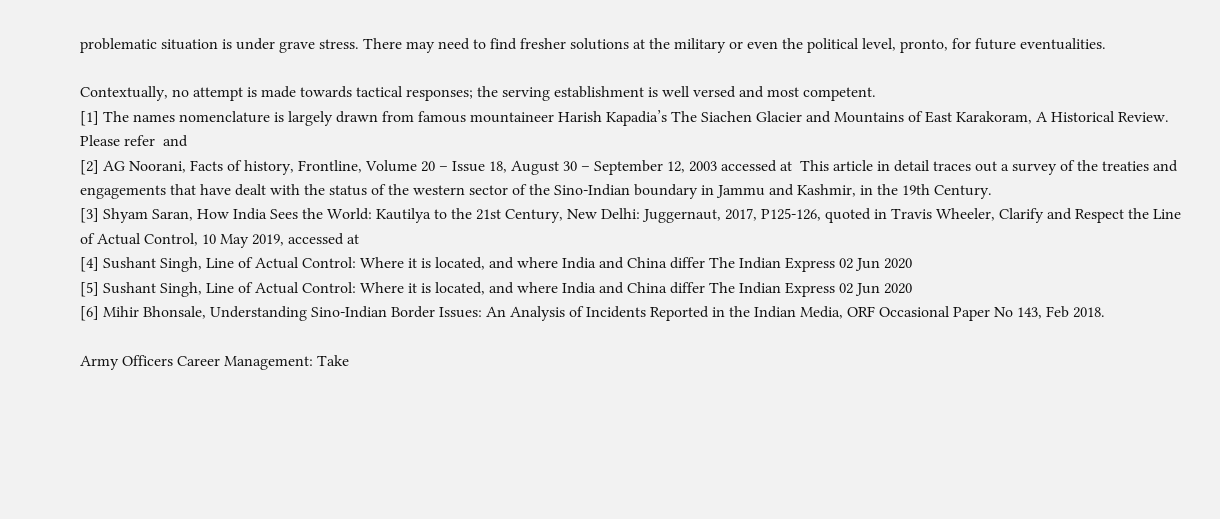problematic situation is under grave stress. There may need to find fresher solutions at the military or even the political level, pronto, for future eventualities.

Contextually, no attempt is made towards tactical responses; the serving establishment is well versed and most competent.
[1] The names nomenclature is largely drawn from famous mountaineer Harish Kapadia’s The Siachen Glacier and Mountains of East Karakoram, A Historical Review.  Please refer  and
[2] AG Noorani, Facts of history, Frontline, Volume 20 – Issue 18, August 30 – September 12, 2003 accessed at  This article in detail traces out a survey of the treaties and engagements that have dealt with the status of the western sector of the Sino-Indian boundary in Jammu and Kashmir, in the 19th Century.
[3] Shyam Saran, How India Sees the World: Kautilya to the 21st Century, New Delhi: Juggernaut, 2017, P125-126, quoted in Travis Wheeler, Clarify and Respect the Line of Actual Control, 10 May 2019, accessed at
[4] Sushant Singh, Line of Actual Control: Where it is located, and where India and China differ The Indian Express 02 Jun 2020
[5] Sushant Singh, Line of Actual Control: Where it is located, and where India and China differ The Indian Express 02 Jun 2020
[6] Mihir Bhonsale, Understanding Sino-Indian Border Issues: An Analysis of Incidents Reported in the Indian Media, ORF Occasional Paper No 143, Feb 2018.

Army Officers Career Management: Take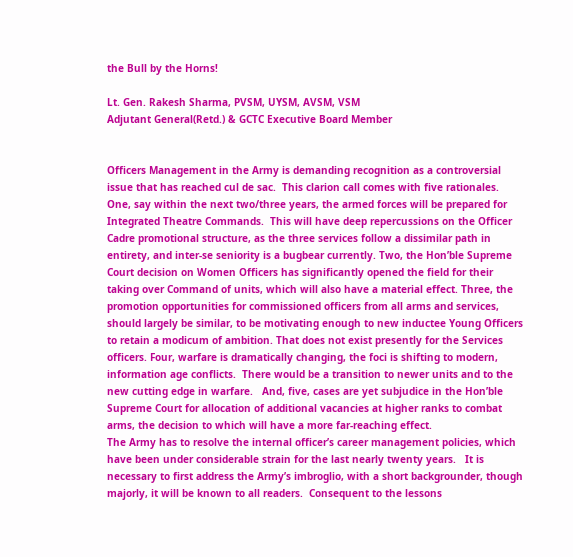the Bull by the Horns!

Lt. Gen. Rakesh Sharma, PVSM, UYSM, AVSM, VSM
Adjutant General(Retd.) & GCTC Executive Board Member


Officers Management in the Army is demanding recognition as a controversial issue that has reached cul de sac.  This clarion call comes with five rationales. One, say within the next two/three years, the armed forces will be prepared for Integrated Theatre Commands.  This will have deep repercussions on the Officer Cadre promotional structure, as the three services follow a dissimilar path in entirety, and inter-se seniority is a bugbear currently. Two, the Hon’ble Supreme Court decision on Women Officers has significantly opened the field for their taking over Command of units, which will also have a material effect. Three, the promotion opportunities for commissioned officers from all arms and services, should largely be similar, to be motivating enough to new inductee Young Officers to retain a modicum of ambition. That does not exist presently for the Services officers. Four, warfare is dramatically changing, the foci is shifting to modern, information age conflicts.  There would be a transition to newer units and to the new cutting edge in warfare.   And, five, cases are yet subjudice in the Hon’ble Supreme Court for allocation of additional vacancies at higher ranks to combat arms, the decision to which will have a more far-reaching effect.
The Army has to resolve the internal officer’s career management policies, which have been under considerable strain for the last nearly twenty years.   It is necessary to first address the Army’s imbroglio, with a short backgrounder, though majorly, it will be known to all readers.  Consequent to the lessons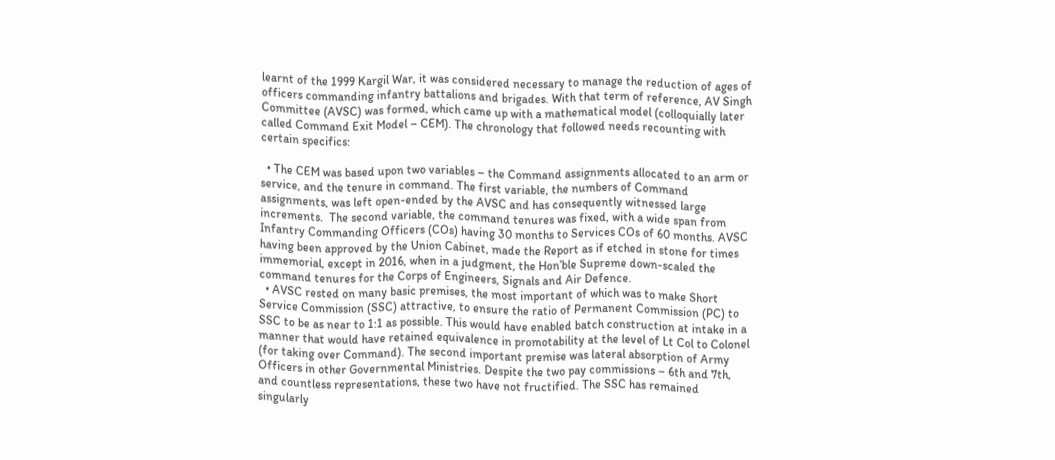learnt of the 1999 Kargil War, it was considered necessary to manage the reduction of ages of officers commanding infantry battalions and brigades. With that term of reference, AV Singh Committee (AVSC) was formed, which came up with a mathematical model (colloquially later called Command Exit Model – CEM). The chronology that followed needs recounting with certain specifics:

  • The CEM was based upon two variables – the Command assignments allocated to an arm or service, and the tenure in command. The first variable, the numbers of Command assignments, was left open-ended by the AVSC and has consequently witnessed large increments.  The second variable, the command tenures was fixed, with a wide span from Infantry Commanding Officers (COs) having 30 months to Services COs of 60 months. AVSC having been approved by the Union Cabinet, made the Report as if etched in stone for times immemorial, except in 2016, when in a judgment, the Hon’ble Supreme down-scaled the command tenures for the Corps of Engineers, Signals and Air Defence.
  • AVSC rested on many basic premises, the most important of which was to make Short Service Commission (SSC) attractive, to ensure the ratio of Permanent Commission (PC) to SSC to be as near to 1:1 as possible. This would have enabled batch construction at intake in a manner that would have retained equivalence in promotability at the level of Lt Col to Colonel (for taking over Command). The second important premise was lateral absorption of Army Officers in other Governmental Ministries. Despite the two pay commissions – 6th and 7th, and countless representations, these two have not fructified. The SSC has remained singularly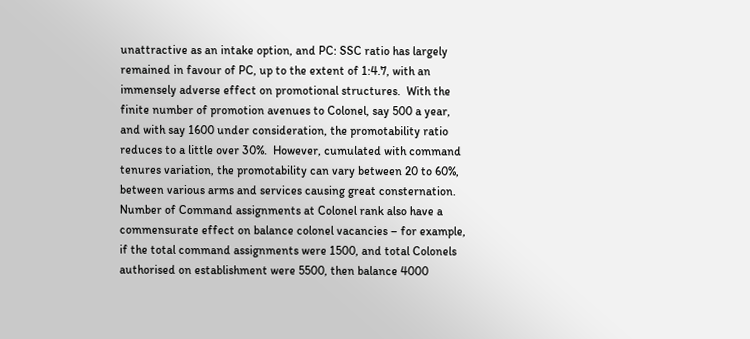unattractive as an intake option, and PC: SSC ratio has largely remained in favour of PC, up to the extent of 1:4.7, with an immensely adverse effect on promotional structures.  With the finite number of promotion avenues to Colonel, say 500 a year, and with say 1600 under consideration, the promotability ratio reduces to a little over 30%.  However, cumulated with command tenures variation, the promotability can vary between 20 to 60%, between various arms and services causing great consternation. Number of Command assignments at Colonel rank also have a commensurate effect on balance colonel vacancies – for example, if the total command assignments were 1500, and total Colonels authorised on establishment were 5500, then balance 4000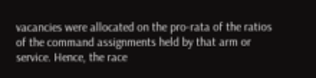vacancies were allocated on the pro-rata of the ratios of the command assignments held by that arm or service. Hence, the race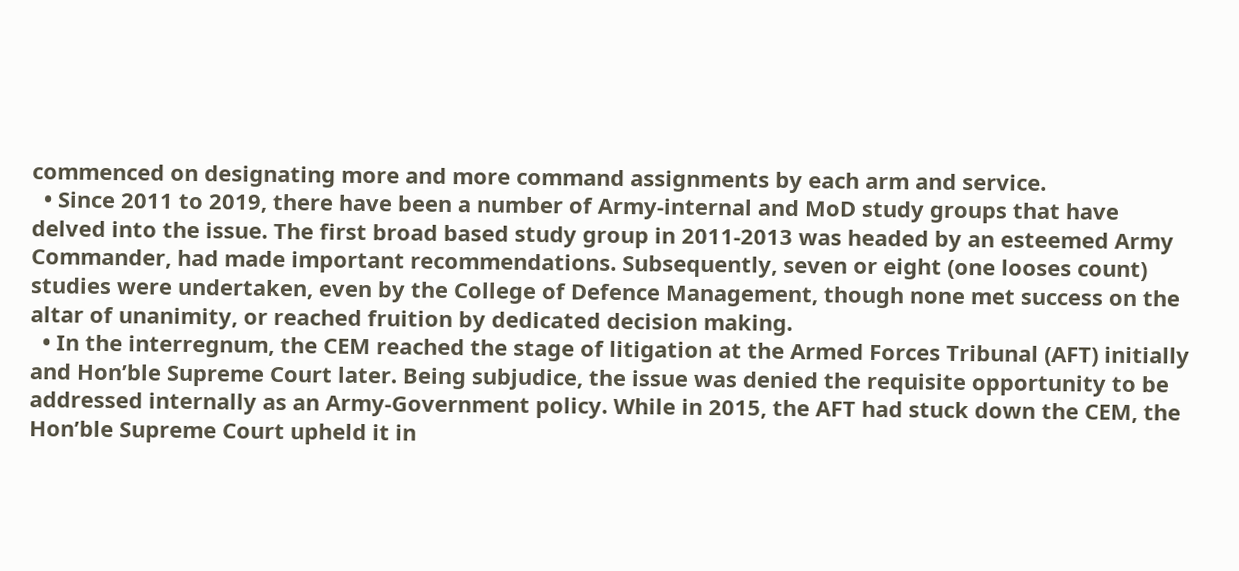commenced on designating more and more command assignments by each arm and service.
  • Since 2011 to 2019, there have been a number of Army-internal and MoD study groups that have delved into the issue. The first broad based study group in 2011-2013 was headed by an esteemed Army Commander, had made important recommendations. Subsequently, seven or eight (one looses count) studies were undertaken, even by the College of Defence Management, though none met success on the altar of unanimity, or reached fruition by dedicated decision making.
  • In the interregnum, the CEM reached the stage of litigation at the Armed Forces Tribunal (AFT) initially and Hon’ble Supreme Court later. Being subjudice, the issue was denied the requisite opportunity to be addressed internally as an Army-Government policy. While in 2015, the AFT had stuck down the CEM, the Hon’ble Supreme Court upheld it in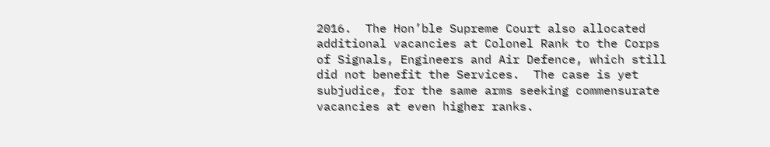2016.  The Hon’ble Supreme Court also allocated additional vacancies at Colonel Rank to the Corps of Signals, Engineers and Air Defence, which still did not benefit the Services.  The case is yet subjudice, for the same arms seeking commensurate vacancies at even higher ranks.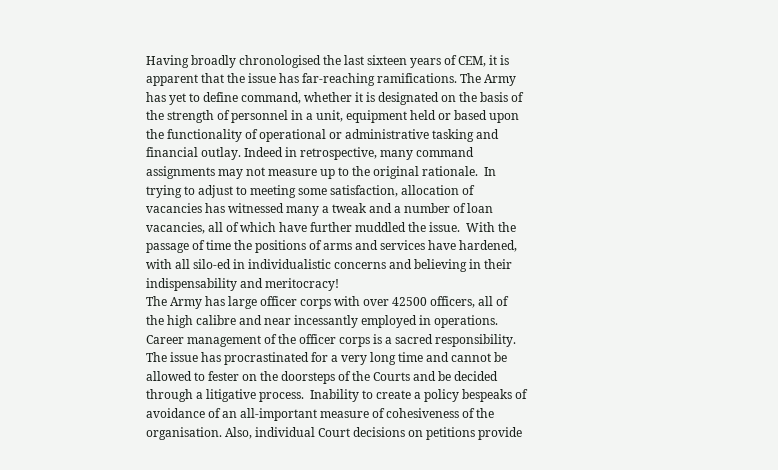Having broadly chronologised the last sixteen years of CEM, it is apparent that the issue has far-reaching ramifications. The Army has yet to define command, whether it is designated on the basis of the strength of personnel in a unit, equipment held or based upon the functionality of operational or administrative tasking and financial outlay. Indeed in retrospective, many command assignments may not measure up to the original rationale.  In trying to adjust to meeting some satisfaction, allocation of vacancies has witnessed many a tweak and a number of loan vacancies, all of which have further muddled the issue.  With the passage of time the positions of arms and services have hardened, with all silo-ed in individualistic concerns and believing in their indispensability and meritocracy!
The Army has large officer corps with over 42500 officers, all of the high calibre and near incessantly employed in operations.  Career management of the officer corps is a sacred responsibility. The issue has procrastinated for a very long time and cannot be allowed to fester on the doorsteps of the Courts and be decided through a litigative process.  Inability to create a policy bespeaks of avoidance of an all-important measure of cohesiveness of the organisation. Also, individual Court decisions on petitions provide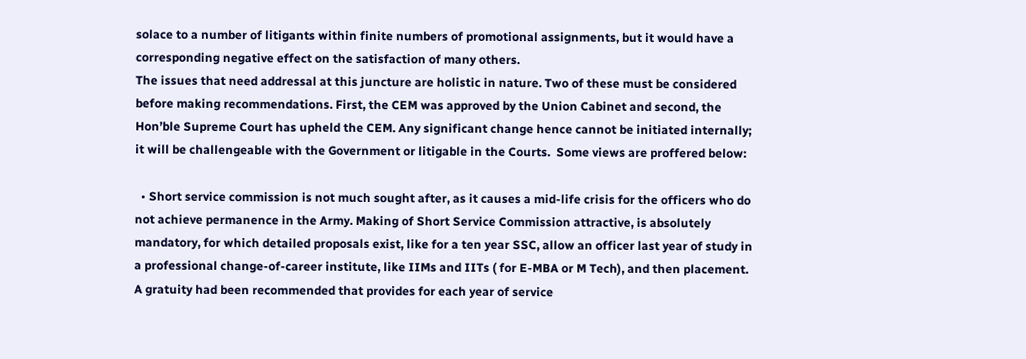solace to a number of litigants within finite numbers of promotional assignments, but it would have a corresponding negative effect on the satisfaction of many others.
The issues that need addressal at this juncture are holistic in nature. Two of these must be considered before making recommendations. First, the CEM was approved by the Union Cabinet and second, the Hon’ble Supreme Court has upheld the CEM. Any significant change hence cannot be initiated internally; it will be challengeable with the Government or litigable in the Courts.  Some views are proffered below:

  • Short service commission is not much sought after, as it causes a mid-life crisis for the officers who do not achieve permanence in the Army. Making of Short Service Commission attractive, is absolutely mandatory, for which detailed proposals exist, like for a ten year SSC, allow an officer last year of study in a professional change-of-career institute, like IIMs and IITs ( for E-MBA or M Tech), and then placement. A gratuity had been recommended that provides for each year of service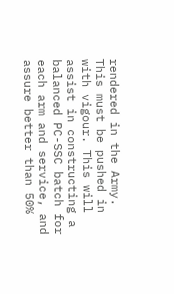rendered in the Army. This must be pushed in with vigour. This will assist in constructing a balanced PC-SSC batch for each arm and service, and assure better than 50%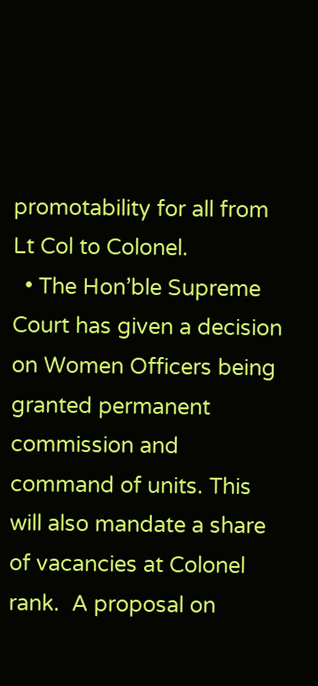promotability for all from Lt Col to Colonel.
  • The Hon’ble Supreme Court has given a decision on Women Officers being granted permanent commission and command of units. This will also mandate a share of vacancies at Colonel rank.  A proposal on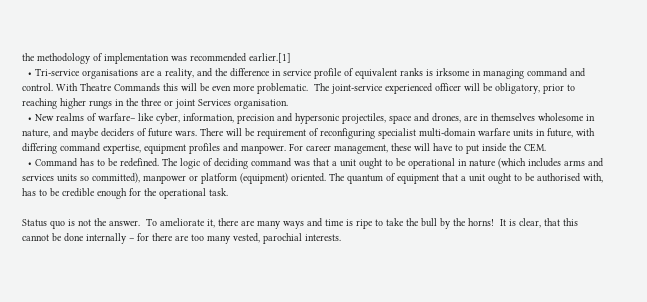the methodology of implementation was recommended earlier.[1]
  • Tri-service organisations are a reality, and the difference in service profile of equivalent ranks is irksome in managing command and control. With Theatre Commands this will be even more problematic.  The joint-service experienced officer will be obligatory, prior to reaching higher rungs in the three or joint Services organisation.
  • New realms of warfare– like cyber, information, precision and hypersonic projectiles, space and drones, are in themselves wholesome in nature, and maybe deciders of future wars. There will be requirement of reconfiguring specialist multi-domain warfare units in future, with differing command expertise, equipment profiles and manpower. For career management, these will have to put inside the CEM.
  • Command has to be redefined. The logic of deciding command was that a unit ought to be operational in nature (which includes arms and services units so committed), manpower or platform (equipment) oriented. The quantum of equipment that a unit ought to be authorised with, has to be credible enough for the operational task.

Status quo is not the answer.  To ameliorate it, there are many ways and time is ripe to take the bull by the horns!  It is clear, that this cannot be done internally – for there are too many vested, parochial interests.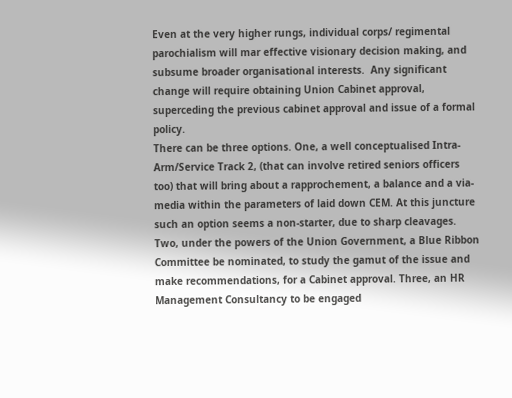Even at the very higher rungs, individual corps/ regimental parochialism will mar effective visionary decision making, and subsume broader organisational interests.  Any significant change will require obtaining Union Cabinet approval, superceding the previous cabinet approval and issue of a formal policy.
There can be three options. One, a well conceptualised Intra-Arm/Service Track 2, (that can involve retired seniors officers too) that will bring about a rapprochement, a balance and a via-media within the parameters of laid down CEM. At this juncture such an option seems a non-starter, due to sharp cleavages. Two, under the powers of the Union Government, a Blue Ribbon Committee be nominated, to study the gamut of the issue and make recommendations, for a Cabinet approval. Three, an HR Management Consultancy to be engaged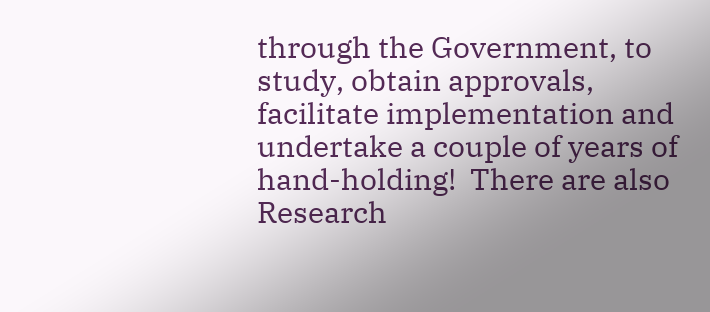through the Government, to study, obtain approvals, facilitate implementation and undertake a couple of years of hand-holding!  There are also Research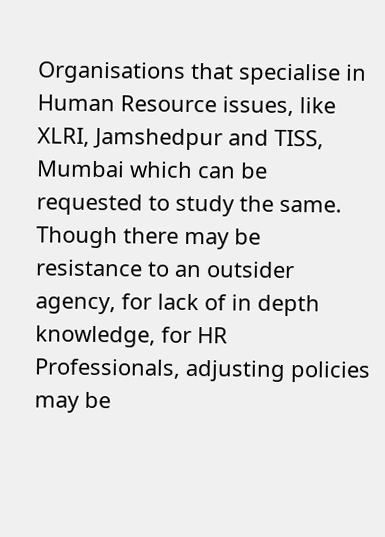Organisations that specialise in Human Resource issues, like XLRI, Jamshedpur and TISS, Mumbai which can be requested to study the same. Though there may be resistance to an outsider agency, for lack of in depth knowledge, for HR Professionals, adjusting policies may be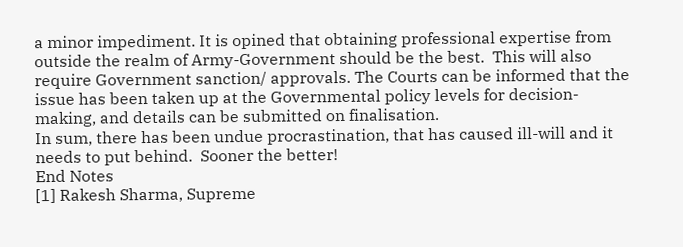a minor impediment. It is opined that obtaining professional expertise from outside the realm of Army-Government should be the best.  This will also require Government sanction/ approvals. The Courts can be informed that the issue has been taken up at the Governmental policy levels for decision-making, and details can be submitted on finalisation.
In sum, there has been undue procrastination, that has caused ill-will and it needs to put behind.  Sooner the better!
End Notes
[1] Rakesh Sharma, Supreme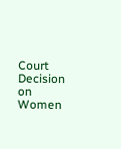Court Decision on Women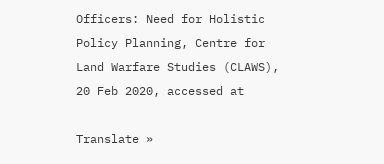Officers: Need for Holistic Policy Planning, Centre for Land Warfare Studies (CLAWS), 20 Feb 2020, accessed at

Translate »